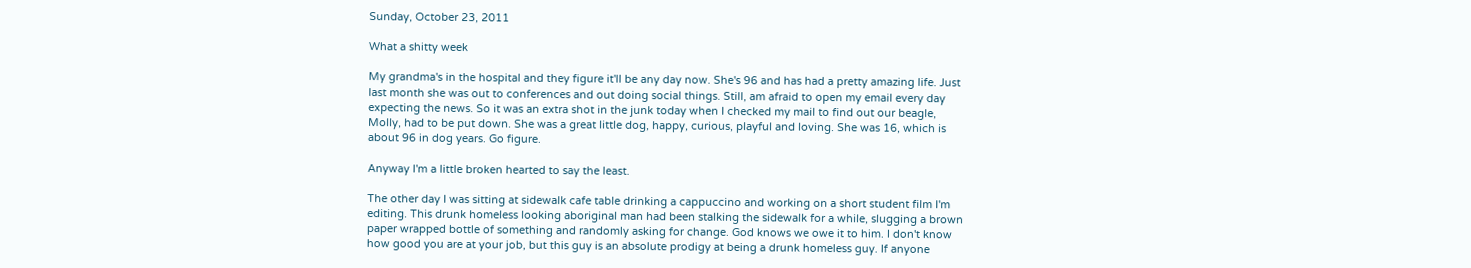Sunday, October 23, 2011

What a shitty week

My grandma's in the hospital and they figure it'll be any day now. She's 96 and has had a pretty amazing life. Just last month she was out to conferences and out doing social things. Still, am afraid to open my email every day expecting the news. So it was an extra shot in the junk today when I checked my mail to find out our beagle, Molly, had to be put down. She was a great little dog, happy, curious, playful and loving. She was 16, which is about 96 in dog years. Go figure.

Anyway I'm a little broken hearted to say the least.

The other day I was sitting at sidewalk cafe table drinking a cappuccino and working on a short student film I'm editing. This drunk homeless looking aboriginal man had been stalking the sidewalk for a while, slugging a brown paper wrapped bottle of something and randomly asking for change. God knows we owe it to him. I don't know how good you are at your job, but this guy is an absolute prodigy at being a drunk homeless guy. If anyone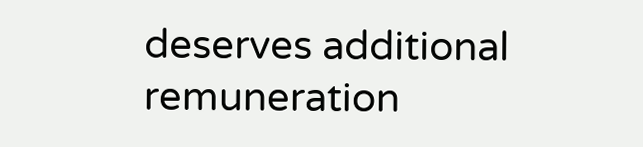deserves additional remuneration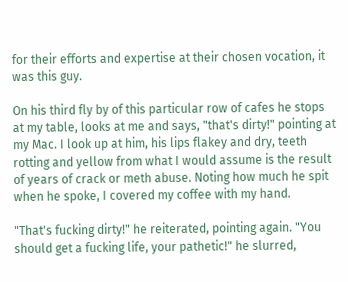for their efforts and expertise at their chosen vocation, it was this guy.

On his third fly by of this particular row of cafes he stops at my table, looks at me and says, "that's dirty!" pointing at my Mac. I look up at him, his lips flakey and dry, teeth rotting and yellow from what I would assume is the result of years of crack or meth abuse. Noting how much he spit when he spoke, I covered my coffee with my hand.

"That's fucking dirty!" he reiterated, pointing again. "You should get a fucking life, your pathetic!" he slurred,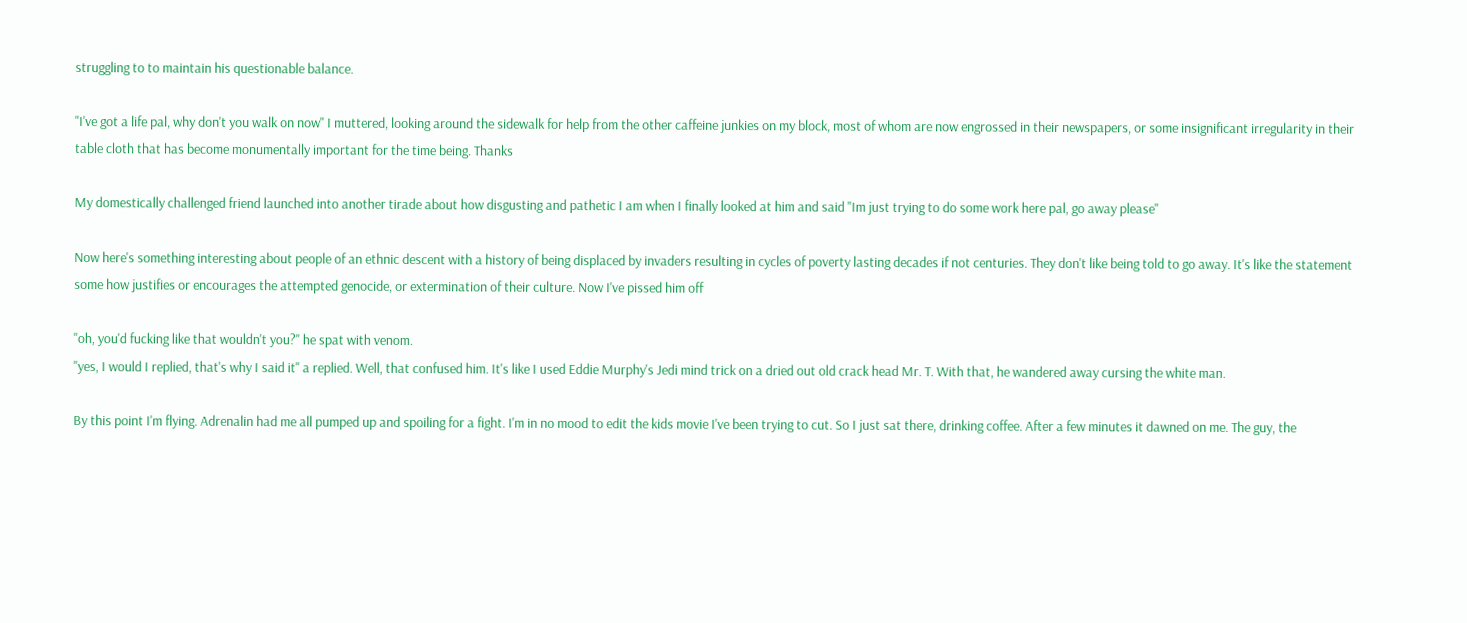struggling to to maintain his questionable balance.

"I've got a life pal, why don't you walk on now" I muttered, looking around the sidewalk for help from the other caffeine junkies on my block, most of whom are now engrossed in their newspapers, or some insignificant irregularity in their table cloth that has become monumentally important for the time being. Thanks

My domestically challenged friend launched into another tirade about how disgusting and pathetic I am when I finally looked at him and said "Im just trying to do some work here pal, go away please"

Now here's something interesting about people of an ethnic descent with a history of being displaced by invaders resulting in cycles of poverty lasting decades if not centuries. They don't like being told to go away. It's like the statement some how justifies or encourages the attempted genocide, or extermination of their culture. Now I've pissed him off

"oh, you'd fucking like that wouldn't you?" he spat with venom.
"yes, I would I replied, that's why I said it" a replied. Well, that confused him. It's like I used Eddie Murphy's Jedi mind trick on a dried out old crack head Mr. T. With that, he wandered away cursing the white man.

By this point I'm flying. Adrenalin had me all pumped up and spoiling for a fight. I'm in no mood to edit the kids movie I've been trying to cut. So I just sat there, drinking coffee. After a few minutes it dawned on me. The guy, the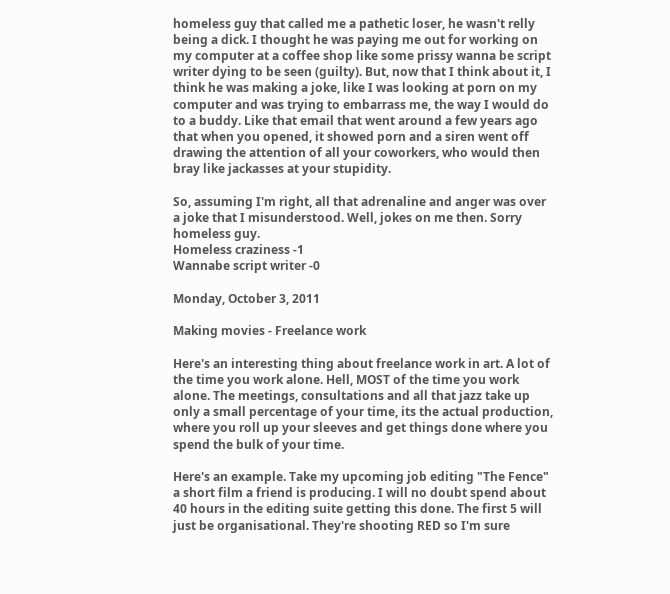homeless guy that called me a pathetic loser, he wasn't relly being a dick. I thought he was paying me out for working on my computer at a coffee shop like some prissy wanna be script writer dying to be seen (guilty). But, now that I think about it, I think he was making a joke, like I was looking at porn on my computer and was trying to embarrass me, the way I would do to a buddy. Like that email that went around a few years ago that when you opened, it showed porn and a siren went off drawing the attention of all your coworkers, who would then bray like jackasses at your stupidity.

So, assuming I'm right, all that adrenaline and anger was over a joke that I misunderstood. Well, jokes on me then. Sorry homeless guy.
Homeless craziness -1
Wannabe script writer -0

Monday, October 3, 2011

Making movies - Freelance work

Here's an interesting thing about freelance work in art. A lot of the time you work alone. Hell, MOST of the time you work alone. The meetings, consultations and all that jazz take up only a small percentage of your time, its the actual production, where you roll up your sleeves and get things done where you spend the bulk of your time.

Here's an example. Take my upcoming job editing "The Fence" a short film a friend is producing. I will no doubt spend about 40 hours in the editing suite getting this done. The first 5 will just be organisational. They're shooting RED so I'm sure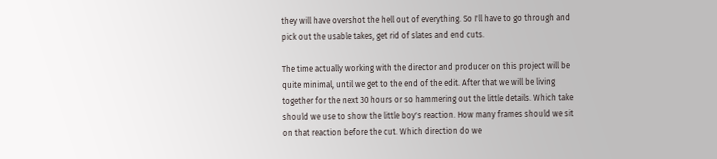they will have overshot the hell out of everything. So I'll have to go through and pick out the usable takes, get rid of slates and end cuts.

The time actually working with the director and producer on this project will be quite minimal, until we get to the end of the edit. After that we will be living together for the next 30 hours or so hammering out the little details. Which take should we use to show the little boy's reaction. How many frames should we sit on that reaction before the cut. Which direction do we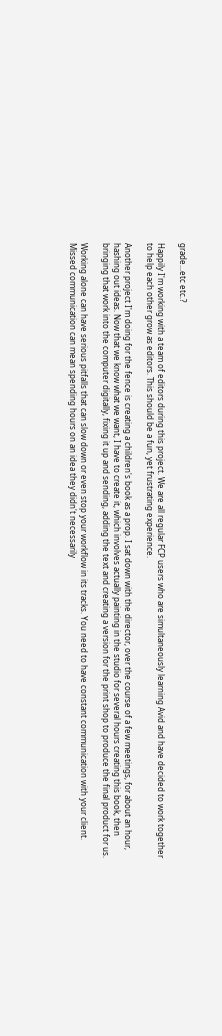grade...etc etc.?

Happily I'm working with a team of editors during this project. We are all regular FCP users who are simultaneously learning Avid and have decided to work together to help each other grow as editors. This should be a fun, yet frustrating experience.

Another project I'm doing for the fence is creating a children's book as a prop. I sat down with the director, over the course of a few meetings, for about an hour, hashing out ideas. Now that we know what we want, I have to create it, which involves actually painting in the studio for several hours creating this book, then bringing that work into the computer digitally, fixing it up and sending, adding the text and creating a version for the print shop to produce the final product for us.

Working alone can have serious pitfalls that can slow down or even stop your workflow in its tracks. You need to have constant communication with your client. Missed communication can mean spending hours on an idea they didn't necessarily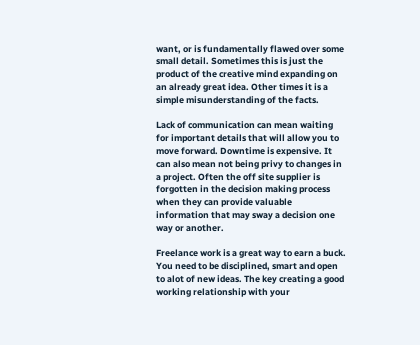want, or is fundamentally flawed over some small detail. Sometimes this is just the product of the creative mind expanding on an already great idea. Other times it is a simple misunderstanding of the facts.

Lack of communication can mean waiting for important details that will allow you to move forward. Downtime is expensive. It can also mean not being privy to changes in a project. Often the off site supplier is forgotten in the decision making process when they can provide valuable information that may sway a decision one way or another.

Freelance work is a great way to earn a buck. You need to be disciplined, smart and open to alot of new ideas. The key creating a good working relationship with your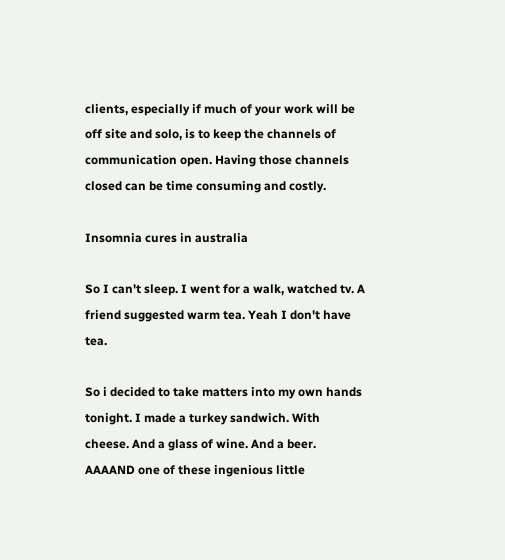clients, especially if much of your work will be off site and solo, is to keep the channels of communication open. Having those channels closed can be time consuming and costly.

Insomnia cures in australia

So I can't sleep. I went for a walk, watched tv. A friend suggested warm tea. Yeah I don't have tea.

So i decided to take matters into my own hands tonight. I made a turkey sandwich. With cheese. And a glass of wine. And a beer. AAAAND one of these ingenious little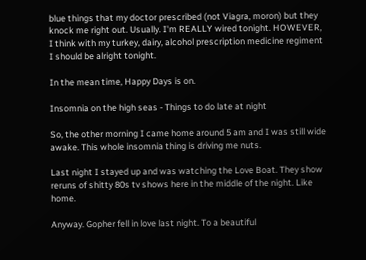blue things that my doctor prescribed (not Viagra, moron) but they knock me right out. Usually. I'm REALLY wired tonight. HOWEVER, I think with my turkey, dairy, alcohol prescription medicine regiment I should be alright tonight.

In the mean time, Happy Days is on.

Insomnia on the high seas - Things to do late at night

So, the other morning I came home around 5 am and I was still wide awake. This whole insomnia thing is driving me nuts.

Last night I stayed up and was watching the Love Boat. They show reruns of shitty 80s tv shows here in the middle of the night. Like home.

Anyway. Gopher fell in love last night. To a beautiful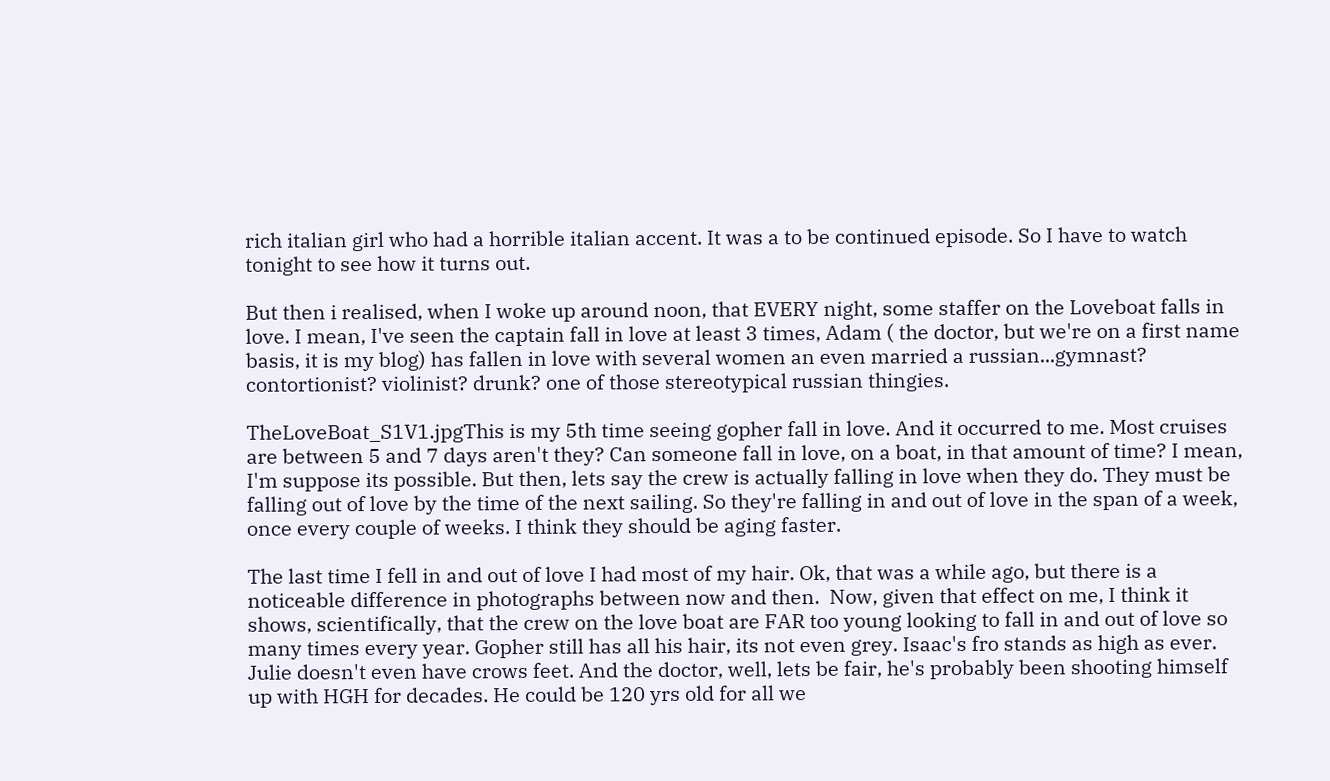rich italian girl who had a horrible italian accent. It was a to be continued episode. So I have to watch tonight to see how it turns out.

But then i realised, when I woke up around noon, that EVERY night, some staffer on the Loveboat falls in love. I mean, I've seen the captain fall in love at least 3 times, Adam ( the doctor, but we're on a first name basis, it is my blog) has fallen in love with several women an even married a russian...gymnast? contortionist? violinist? drunk? one of those stereotypical russian thingies.

TheLoveBoat_S1V1.jpgThis is my 5th time seeing gopher fall in love. And it occurred to me. Most cruises are between 5 and 7 days aren't they? Can someone fall in love, on a boat, in that amount of time? I mean, I'm suppose its possible. But then, lets say the crew is actually falling in love when they do. They must be falling out of love by the time of the next sailing. So they're falling in and out of love in the span of a week, once every couple of weeks. I think they should be aging faster.

The last time I fell in and out of love I had most of my hair. Ok, that was a while ago, but there is a noticeable difference in photographs between now and then.  Now, given that effect on me, I think it shows, scientifically, that the crew on the love boat are FAR too young looking to fall in and out of love so many times every year. Gopher still has all his hair, its not even grey. Isaac's fro stands as high as ever. Julie doesn't even have crows feet. And the doctor, well, lets be fair, he's probably been shooting himself up with HGH for decades. He could be 120 yrs old for all we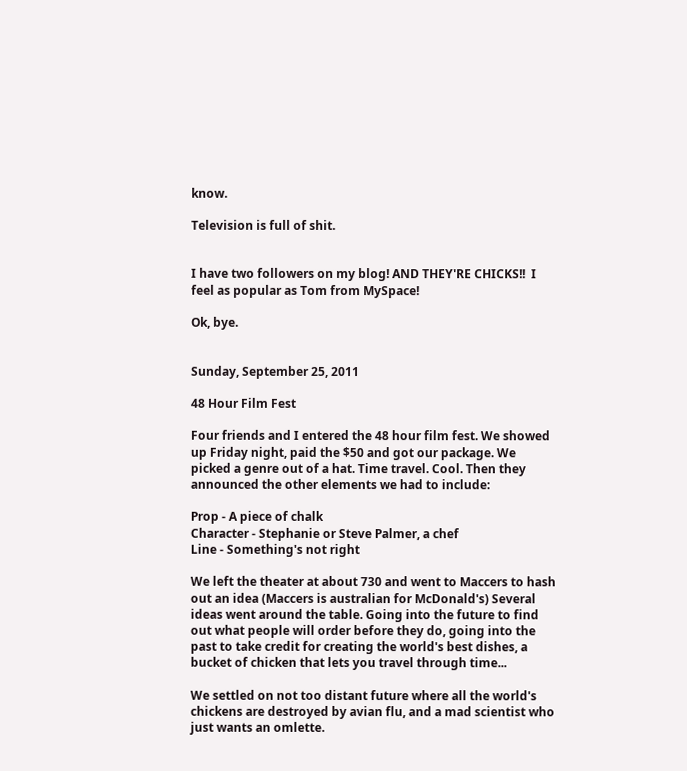know.

Television is full of shit.


I have two followers on my blog! AND THEY'RE CHICKS!!  I feel as popular as Tom from MySpace!

Ok, bye.


Sunday, September 25, 2011

48 Hour Film Fest

Four friends and I entered the 48 hour film fest. We showed up Friday night, paid the $50 and got our package. We picked a genre out of a hat. Time travel. Cool. Then they announced the other elements we had to include:

Prop - A piece of chalk
Character - Stephanie or Steve Palmer, a chef
Line - Something's not right

We left the theater at about 730 and went to Maccers to hash out an idea (Maccers is australian for McDonald's) Several ideas went around the table. Going into the future to find out what people will order before they do, going into the past to take credit for creating the world's best dishes, a bucket of chicken that lets you travel through time...

We settled on not too distant future where all the world's chickens are destroyed by avian flu, and a mad scientist who just wants an omlette.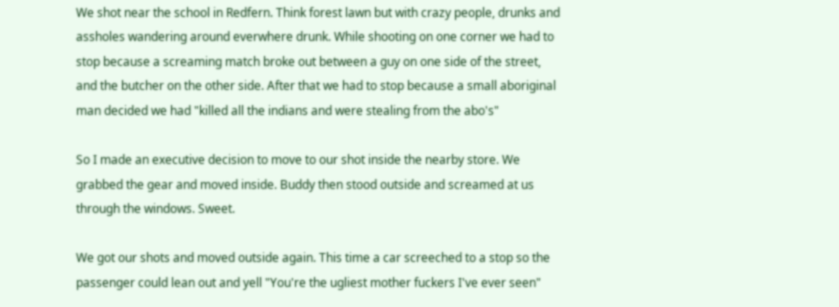We shot near the school in Redfern. Think forest lawn but with crazy people, drunks and assholes wandering around everwhere drunk. While shooting on one corner we had to stop because a screaming match broke out between a guy on one side of the street, and the butcher on the other side. After that we had to stop because a small aboriginal man decided we had "killed all the indians and were stealing from the abo's"

So I made an executive decision to move to our shot inside the nearby store. We grabbed the gear and moved inside. Buddy then stood outside and screamed at us through the windows. Sweet.

We got our shots and moved outside again. This time a car screeched to a stop so the passenger could lean out and yell "You're the ugliest mother fuckers I've ever seen"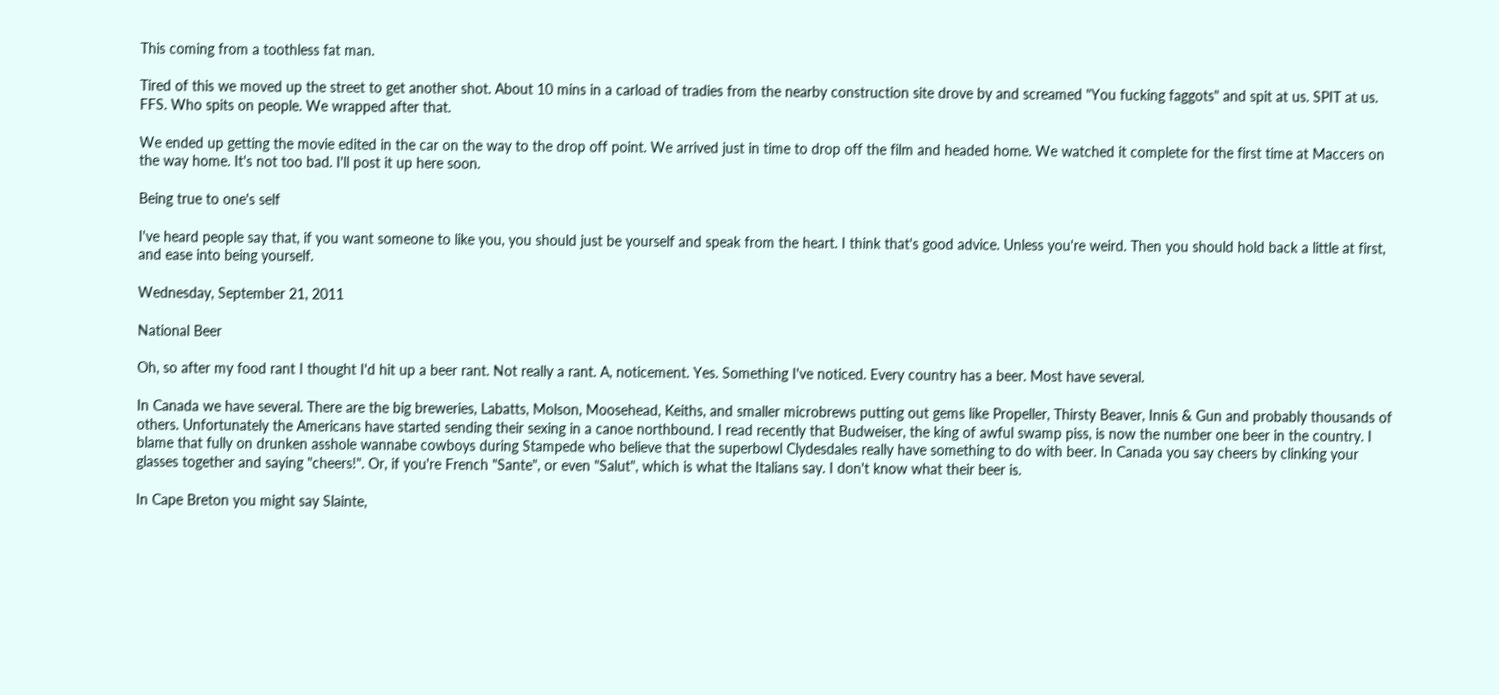This coming from a toothless fat man.

Tired of this we moved up the street to get another shot. About 10 mins in a carload of tradies from the nearby construction site drove by and screamed "You fucking faggots" and spit at us. SPIT at us. FFS. Who spits on people. We wrapped after that.

We ended up getting the movie edited in the car on the way to the drop off point. We arrived just in time to drop off the film and headed home. We watched it complete for the first time at Maccers on the way home. It's not too bad. I'll post it up here soon.

Being true to one's self

I've heard people say that, if you want someone to like you, you should just be yourself and speak from the heart. I think that's good advice. Unless you're weird. Then you should hold back a little at first, and ease into being yourself.

Wednesday, September 21, 2011

National Beer

Oh, so after my food rant I thought I'd hit up a beer rant. Not really a rant. A, noticement. Yes. Something I've noticed. Every country has a beer. Most have several.

In Canada we have several. There are the big breweries, Labatts, Molson, Moosehead, Keiths, and smaller microbrews putting out gems like Propeller, Thirsty Beaver, Innis & Gun and probably thousands of others. Unfortunately the Americans have started sending their sexing in a canoe northbound. I read recently that Budweiser, the king of awful swamp piss, is now the number one beer in the country. I blame that fully on drunken asshole wannabe cowboys during Stampede who believe that the superbowl Clydesdales really have something to do with beer. In Canada you say cheers by clinking your glasses together and saying "cheers!". Or, if you're French "Sante", or even "Salut", which is what the Italians say. I don't know what their beer is.

In Cape Breton you might say Slainte,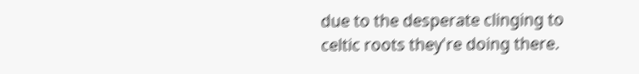due to the desperate clinging to celtic roots they're doing there.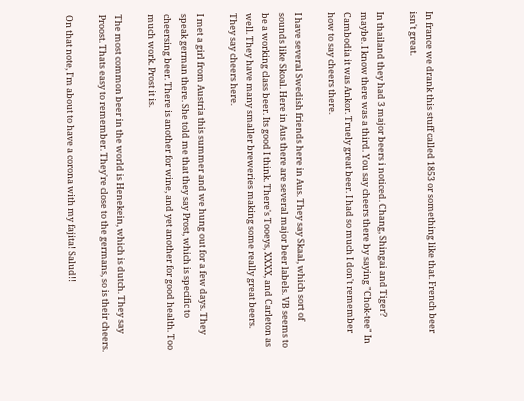In france we drank this stuff called 1853 or something like that. French beer isn't great.

In thailand they had 3 major beers i noticed. Chang, Shingai and Tiger? maybe. I know there was a third. You say cheers there by saying "Chok-tee" In Cambodia it was Ankor. Truely great beer. I had so much I don't remember how to say cheers there.

I have several Swedish friends here in Aus. They say Skaal, which sort of sounds like Skoal. Here in Aus there are several major beer labels. VB seems to be a working class beer. Its good I think. There's Tooeys, XXXX, and Carleton as well. They have many smaller breweries making some really great beers. They say cheers here.

I met a girl from Austria this summer and we hung out for a few days. They speak german there. She told me that they say Prost, which is specific to cheersing beer. There is another for wine, and yet another for good health. Too much work. Prost it is.

The most common beer in the world is Henekein, which is dutch. They say Proost. Thats easy to remember. They're close to the germans, so is their cheers.

On that note, I'm about to have a corona with my fajita! Salud!!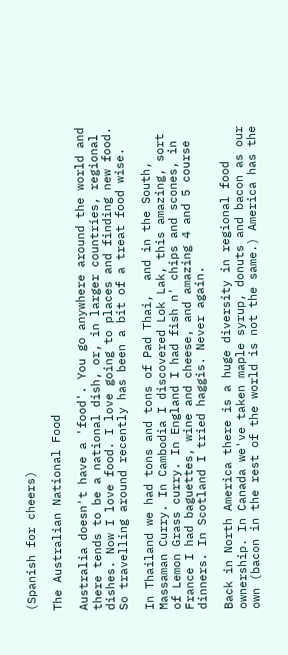(Spanish for cheers)

The Australian National Food

Australia doesn't have a 'food'. You go anywhere around the world and there tends to be a national dish, or, in larger countries, regional dishes. Now I love food. I love going to places and finding new food. So travelling around recently has been a bit of a treat food wise.

In Thailand we had tons and tons of Pad Thai,  and in the South, Massaman Curry. In Cambodia I discovered Lok Lak, this amazing, sort of Lemon Grass curry. In England I had fish n' chips and scones, in France I had baguettes, wine and cheese, and amazing 4 and 5 course dinners. In Scotland I tried haggis. Never again.

Back in North America there is a huge diversity in regional food ownership. In Canada we've taken maple syrup, donuts and bacon as our own (bacon in the rest of the world is not the same.) America has the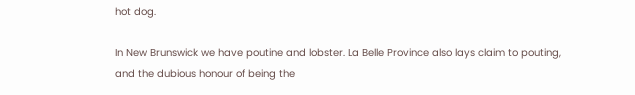hot dog.

In New Brunswick we have poutine and lobster. La Belle Province also lays claim to pouting, and the dubious honour of being the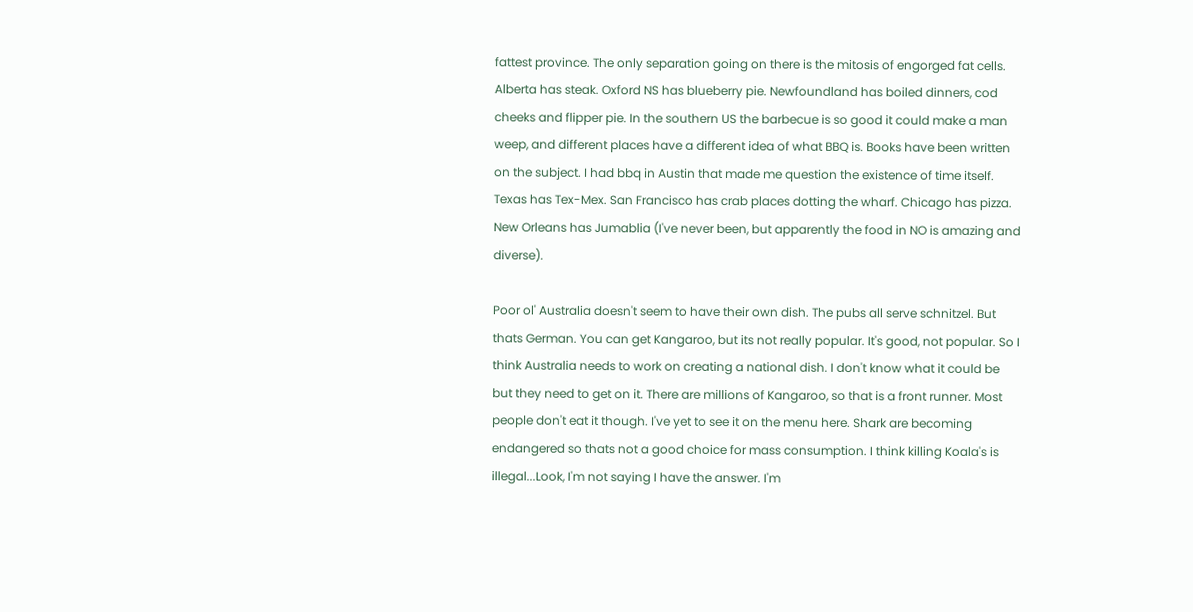fattest province. The only separation going on there is the mitosis of engorged fat cells. Alberta has steak. Oxford NS has blueberry pie. Newfoundland has boiled dinners, cod cheeks and flipper pie. In the southern US the barbecue is so good it could make a man weep, and different places have a different idea of what BBQ is. Books have been written on the subject. I had bbq in Austin that made me question the existence of time itself. Texas has Tex-Mex. San Francisco has crab places dotting the wharf. Chicago has pizza. New Orleans has Jumablia (I've never been, but apparently the food in NO is amazing and diverse).

Poor ol' Australia doesn't seem to have their own dish. The pubs all serve schnitzel. But thats German. You can get Kangaroo, but its not really popular. It's good, not popular. So I think Australia needs to work on creating a national dish. I don't know what it could be but they need to get on it. There are millions of Kangaroo, so that is a front runner. Most people don't eat it though. I've yet to see it on the menu here. Shark are becoming endangered so thats not a good choice for mass consumption. I think killing Koala's is illegal...Look, I'm not saying I have the answer. I'm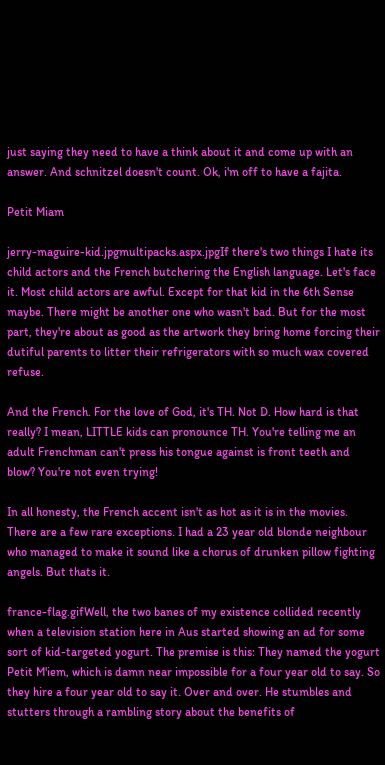just saying they need to have a think about it and come up with an answer. And schnitzel doesn't count. Ok, i'm off to have a fajita.

Petit Miam

jerry-maguire-kid.jpgmultipacks.aspx.jpgIf there's two things I hate its child actors and the French butchering the English language. Let's face it. Most child actors are awful. Except for that kid in the 6th Sense maybe. There might be another one who wasn't bad. But for the most part, they're about as good as the artwork they bring home forcing their dutiful parents to litter their refrigerators with so much wax covered refuse.

And the French. For the love of God, it's TH. Not D. How hard is that really? I mean, LITTLE kids can pronounce TH. You're telling me an adult Frenchman can't press his tongue against is front teeth and blow? You're not even trying!

In all honesty, the French accent isn't as hot as it is in the movies. There are a few rare exceptions. I had a 23 year old blonde neighbour who managed to make it sound like a chorus of drunken pillow fighting angels. But thats it.

france-flag.gifWell, the two banes of my existence collided recently when a television station here in Aus started showing an ad for some sort of kid-targeted yogurt. The premise is this: They named the yogurt Petit M'iem, which is damn near impossible for a four year old to say. So they hire a four year old to say it. Over and over. He stumbles and stutters through a rambling story about the benefits of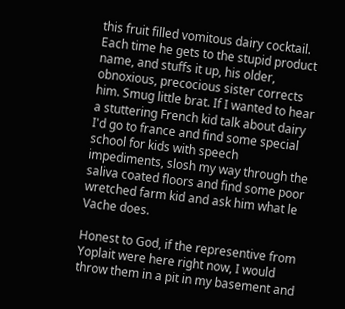this fruit filled vomitous dairy cocktail. Each time he gets to the stupid product name, and stuffs it up, his older, obnoxious, precocious sister corrects him. Smug little brat. If I wanted to hear a stuttering French kid talk about dairy I'd go to france and find some special school for kids with speech impediments, slosh my way through the saliva coated floors and find some poor wretched farm kid and ask him what le Vache does.

Honest to God, if the representive from Yoplait were here right now, I would throw them in a pit in my basement and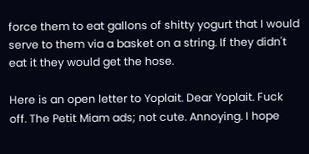force them to eat gallons of shitty yogurt that I would serve to them via a basket on a string. If they didn't eat it they would get the hose.

Here is an open letter to Yoplait. Dear Yoplait. Fuck off. The Petit Miam ads; not cute. Annoying. I hope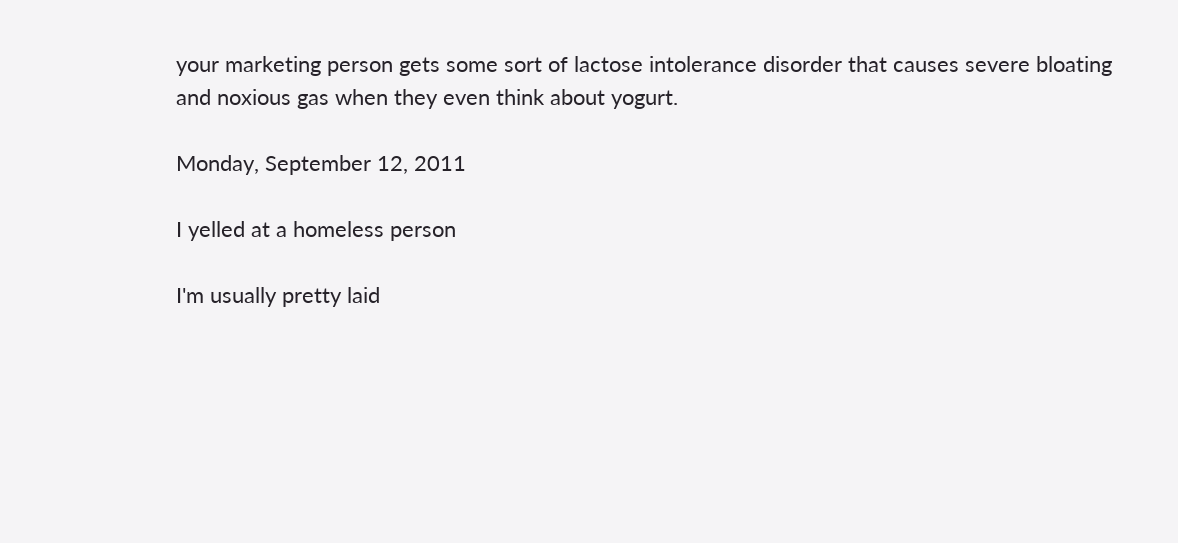your marketing person gets some sort of lactose intolerance disorder that causes severe bloating and noxious gas when they even think about yogurt.

Monday, September 12, 2011

I yelled at a homeless person

I'm usually pretty laid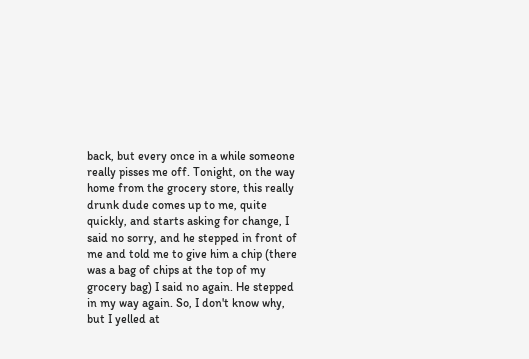back, but every once in a while someone really pisses me off. Tonight, on the way home from the grocery store, this really drunk dude comes up to me, quite quickly, and starts asking for change, I said no sorry, and he stepped in front of me and told me to give him a chip (there was a bag of chips at the top of my grocery bag) I said no again. He stepped in my way again. So, I don't know why, but I yelled at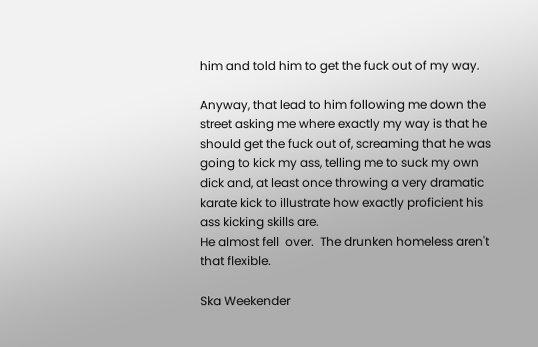him and told him to get the fuck out of my way.

Anyway, that lead to him following me down the street asking me where exactly my way is that he should get the fuck out of, screaming that he was going to kick my ass, telling me to suck my own dick and, at least once throwing a very dramatic karate kick to illustrate how exactly proficient his ass kicking skills are.
He almost fell  over.  The drunken homeless aren't that flexible.

Ska Weekender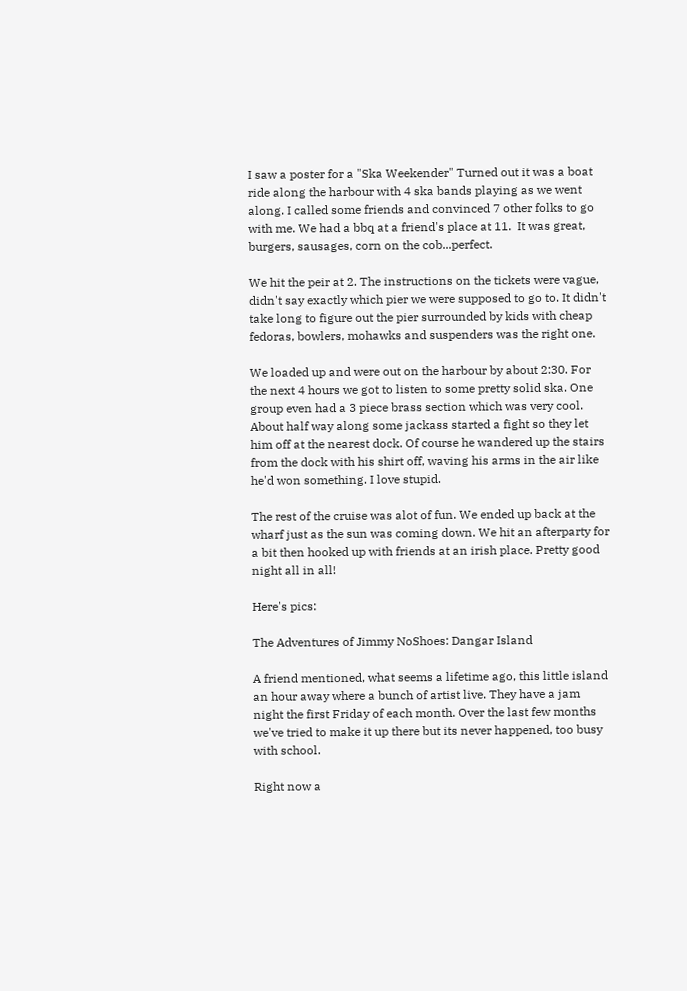I saw a poster for a "Ska Weekender" Turned out it was a boat ride along the harbour with 4 ska bands playing as we went along. I called some friends and convinced 7 other folks to go with me. We had a bbq at a friend's place at 11.  It was great, burgers, sausages, corn on the cob...perfect.

We hit the peir at 2. The instructions on the tickets were vague, didn't say exactly which pier we were supposed to go to. It didn't take long to figure out the pier surrounded by kids with cheap fedoras, bowlers, mohawks and suspenders was the right one.

We loaded up and were out on the harbour by about 2:30. For the next 4 hours we got to listen to some pretty solid ska. One group even had a 3 piece brass section which was very cool. About half way along some jackass started a fight so they let him off at the nearest dock. Of course he wandered up the stairs from the dock with his shirt off, waving his arms in the air like he'd won something. I love stupid.

The rest of the cruise was alot of fun. We ended up back at the wharf just as the sun was coming down. We hit an afterparty for a bit then hooked up with friends at an irish place. Pretty good night all in all!

Here's pics:

The Adventures of Jimmy NoShoes: Dangar Island

A friend mentioned, what seems a lifetime ago, this little island an hour away where a bunch of artist live. They have a jam night the first Friday of each month. Over the last few months we've tried to make it up there but its never happened, too busy with school.

Right now a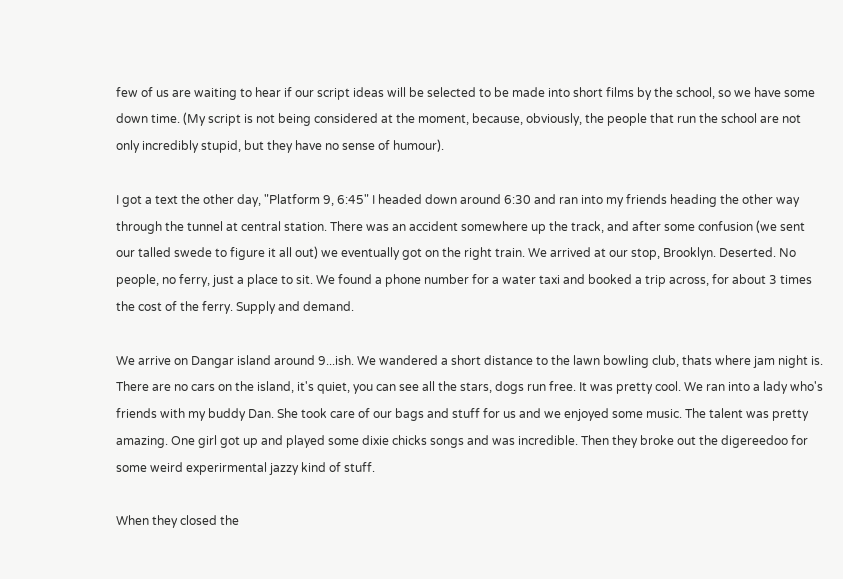few of us are waiting to hear if our script ideas will be selected to be made into short films by the school, so we have some down time. (My script is not being considered at the moment, because, obviously, the people that run the school are not only incredibly stupid, but they have no sense of humour).

I got a text the other day, "Platform 9, 6:45" I headed down around 6:30 and ran into my friends heading the other way through the tunnel at central station. There was an accident somewhere up the track, and after some confusion (we sent our talled swede to figure it all out) we eventually got on the right train. We arrived at our stop, Brooklyn. Deserted. No people, no ferry, just a place to sit. We found a phone number for a water taxi and booked a trip across, for about 3 times the cost of the ferry. Supply and demand.

We arrive on Dangar island around 9...ish. We wandered a short distance to the lawn bowling club, thats where jam night is. There are no cars on the island, it's quiet, you can see all the stars, dogs run free. It was pretty cool. We ran into a lady who's friends with my buddy Dan. She took care of our bags and stuff for us and we enjoyed some music. The talent was pretty amazing. One girl got up and played some dixie chicks songs and was incredible. Then they broke out the digereedoo for some weird experirmental jazzy kind of stuff.

When they closed the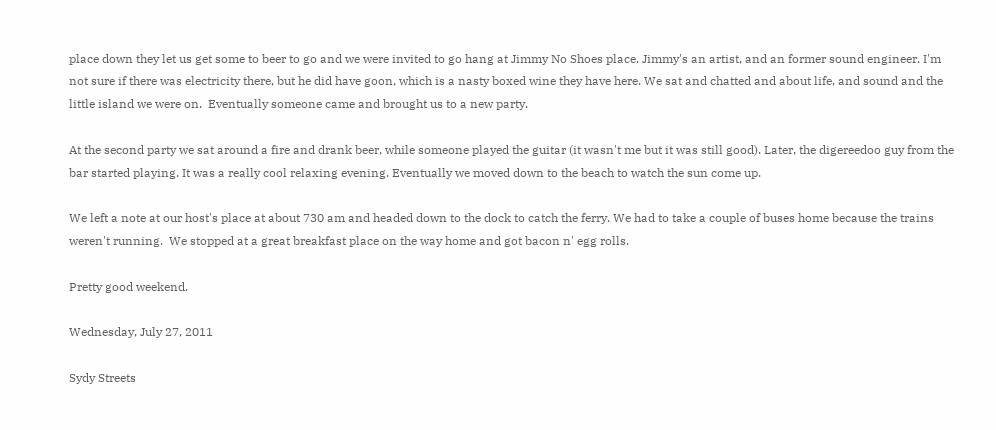place down they let us get some to beer to go and we were invited to go hang at Jimmy No Shoes place. Jimmy's an artist, and an former sound engineer. I'm not sure if there was electricity there, but he did have goon, which is a nasty boxed wine they have here. We sat and chatted and about life, and sound and the little island we were on.  Eventually someone came and brought us to a new party.

At the second party we sat around a fire and drank beer, while someone played the guitar (it wasn't me but it was still good). Later, the digereedoo guy from the bar started playing. It was a really cool relaxing evening. Eventually we moved down to the beach to watch the sun come up.

We left a note at our host's place at about 730 am and headed down to the dock to catch the ferry. We had to take a couple of buses home because the trains weren't running.  We stopped at a great breakfast place on the way home and got bacon n' egg rolls.

Pretty good weekend.

Wednesday, July 27, 2011

Sydy Streets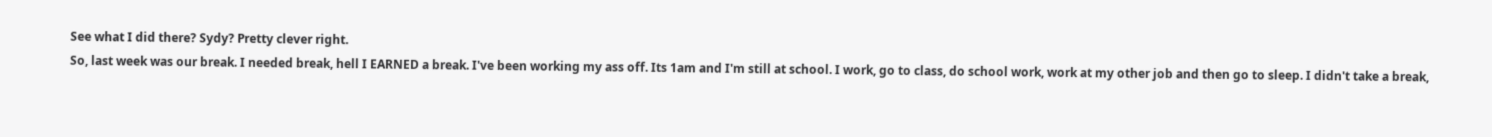See what I did there? Sydy? Pretty clever right.
So, last week was our break. I needed break, hell I EARNED a break. I've been working my ass off. Its 1am and I'm still at school. I work, go to class, do school work, work at my other job and then go to sleep. I didn't take a break,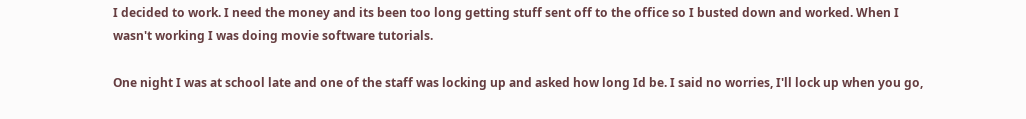I decided to work. I need the money and its been too long getting stuff sent off to the office so I busted down and worked. When I wasn't working I was doing movie software tutorials.

One night I was at school late and one of the staff was locking up and asked how long Id be. I said no worries, I'll lock up when you go,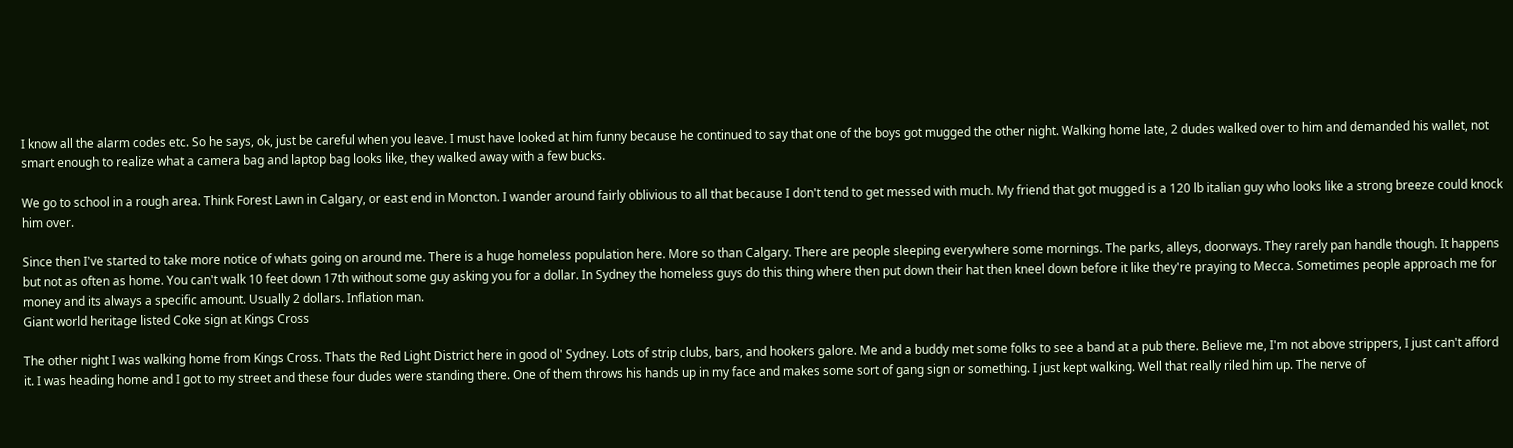I know all the alarm codes etc. So he says, ok, just be careful when you leave. I must have looked at him funny because he continued to say that one of the boys got mugged the other night. Walking home late, 2 dudes walked over to him and demanded his wallet, not smart enough to realize what a camera bag and laptop bag looks like, they walked away with a few bucks.

We go to school in a rough area. Think Forest Lawn in Calgary, or east end in Moncton. I wander around fairly oblivious to all that because I don't tend to get messed with much. My friend that got mugged is a 120 lb italian guy who looks like a strong breeze could knock him over.

Since then I've started to take more notice of whats going on around me. There is a huge homeless population here. More so than Calgary. There are people sleeping everywhere some mornings. The parks, alleys, doorways. They rarely pan handle though. It happens but not as often as home. You can't walk 10 feet down 17th without some guy asking you for a dollar. In Sydney the homeless guys do this thing where then put down their hat then kneel down before it like they're praying to Mecca. Sometimes people approach me for money and its always a specific amount. Usually 2 dollars. Inflation man.
Giant world heritage listed Coke sign at Kings Cross

The other night I was walking home from Kings Cross. Thats the Red Light District here in good ol' Sydney. Lots of strip clubs, bars, and hookers galore. Me and a buddy met some folks to see a band at a pub there. Believe me, I'm not above strippers, I just can't afford it. I was heading home and I got to my street and these four dudes were standing there. One of them throws his hands up in my face and makes some sort of gang sign or something. I just kept walking. Well that really riled him up. The nerve of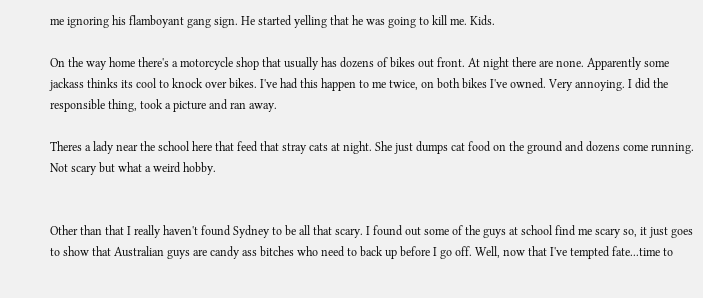me ignoring his flamboyant gang sign. He started yelling that he was going to kill me. Kids.

On the way home there's a motorcycle shop that usually has dozens of bikes out front. At night there are none. Apparently some jackass thinks its cool to knock over bikes. I've had this happen to me twice, on both bikes I've owned. Very annoying. I did the responsible thing, took a picture and ran away.

Theres a lady near the school here that feed that stray cats at night. She just dumps cat food on the ground and dozens come running. Not scary but what a weird hobby.


Other than that I really haven't found Sydney to be all that scary. I found out some of the guys at school find me scary so, it just goes to show that Australian guys are candy ass bitches who need to back up before I go off. Well, now that I've tempted fate...time to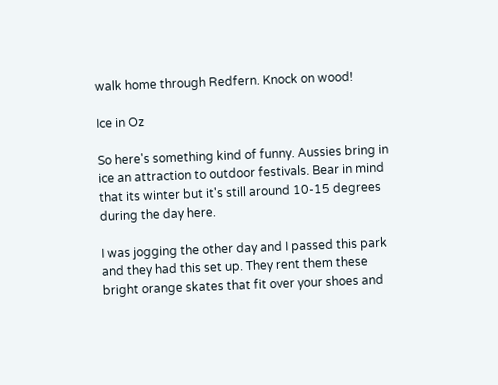walk home through Redfern. Knock on wood!

Ice in Oz

So here's something kind of funny. Aussies bring in ice an attraction to outdoor festivals. Bear in mind that its winter but it's still around 10-15 degrees during the day here.

I was jogging the other day and I passed this park and they had this set up. They rent them these bright orange skates that fit over your shoes and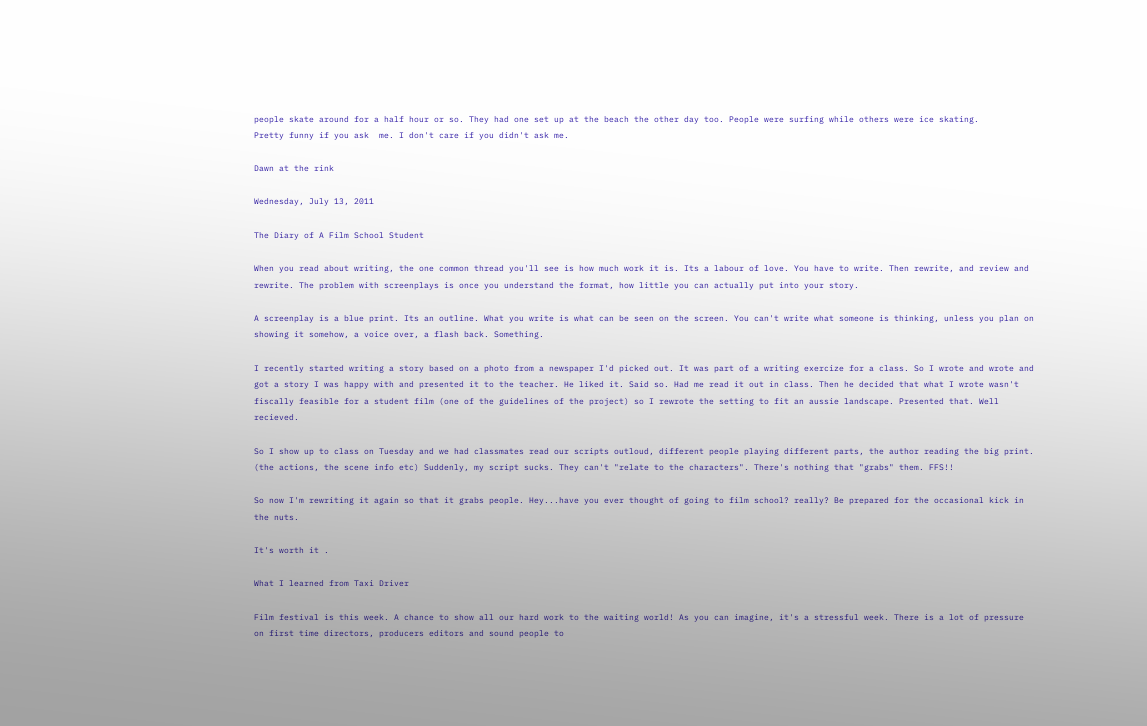people skate around for a half hour or so. They had one set up at the beach the other day too. People were surfing while others were ice skating.
Pretty funny if you ask  me. I don't care if you didn't ask me.

Dawn at the rink

Wednesday, July 13, 2011

The Diary of A Film School Student

When you read about writing, the one common thread you'll see is how much work it is. Its a labour of love. You have to write. Then rewrite, and review and rewrite. The problem with screenplays is once you understand the format, how little you can actually put into your story.

A screenplay is a blue print. Its an outline. What you write is what can be seen on the screen. You can't write what someone is thinking, unless you plan on showing it somehow, a voice over, a flash back. Something.

I recently started writing a story based on a photo from a newspaper I'd picked out. It was part of a writing exercize for a class. So I wrote and wrote and got a story I was happy with and presented it to the teacher. He liked it. Said so. Had me read it out in class. Then he decided that what I wrote wasn't fiscally feasible for a student film (one of the guidelines of the project) so I rewrote the setting to fit an aussie landscape. Presented that. Well recieved.

So I show up to class on Tuesday and we had classmates read our scripts outloud, different people playing different parts, the author reading the big print. (the actions, the scene info etc) Suddenly, my script sucks. They can't "relate to the characters". There's nothing that "grabs" them. FFS!!

So now I'm rewriting it again so that it grabs people. Hey...have you ever thought of going to film school? really? Be prepared for the occasional kick in the nuts.

It's worth it .

What I learned from Taxi Driver

Film festival is this week. A chance to show all our hard work to the waiting world! As you can imagine, it's a stressful week. There is a lot of pressure on first time directors, producers editors and sound people to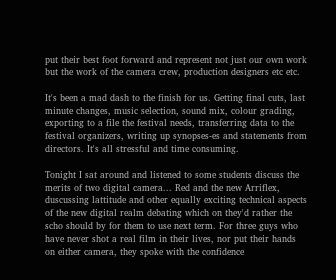put their best foot forward and represent not just our own work but the work of the camera crew, production designers etc etc.

It's been a mad dash to the finish for us. Getting final cuts, last minute changes, music selection, sound mix, colour grading, exporting to a file the festival needs, transferring data to the festival organizers, writing up synopses-es and statements from directors. It's all stressful and time consuming.

Tonight I sat around and listened to some students discuss the merits of two digital camera... Red and the new Arriflex, duscussing lattitude and other equally exciting technical aspects of the new digital realm debating which on they'd rather the scho should by for them to use next term. For three guys who have never shot a real film in their lives, nor put their hands on either camera, they spoke with the confidence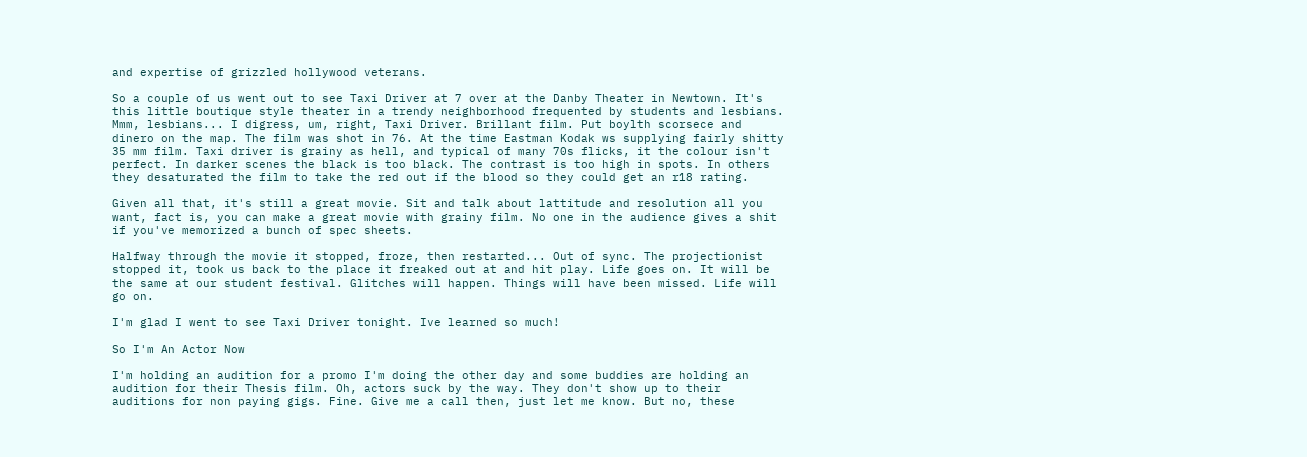and expertise of grizzled hollywood veterans.

So a couple of us went out to see Taxi Driver at 7 over at the Danby Theater in Newtown. It's this little boutique style theater in a trendy neighborhood frequented by students and lesbians. Mmm, lesbians... I digress, um, right, Taxi Driver. Brillant film. Put boylth scorsece and dinero on the map. The film was shot in 76. At the time Eastman Kodak ws supplying fairly shitty 35 mm film. Taxi driver is grainy as hell, and typical of many 70s flicks, it the colour isn't perfect. In darker scenes the black is too black. The contrast is too high in spots. In others they desaturated the film to take the red out if the blood so they could get an r18 rating.

Given all that, it's still a great movie. Sit and talk about lattitude and resolution all you want, fact is, you can make a great movie with grainy film. No one in the audience gives a shit if you've memorized a bunch of spec sheets.

Halfway through the movie it stopped, froze, then restarted... Out of sync. The projectionist stopped it, took us back to the place it freaked out at and hit play. Life goes on. It will be the same at our student festival. Glitches will happen. Things will have been missed. Life will go on.

I'm glad I went to see Taxi Driver tonight. Ive learned so much!

So I'm An Actor Now

I'm holding an audition for a promo I'm doing the other day and some buddies are holding an audition for their Thesis film. Oh, actors suck by the way. They don't show up to their auditions for non paying gigs. Fine. Give me a call then, just let me know. But no, these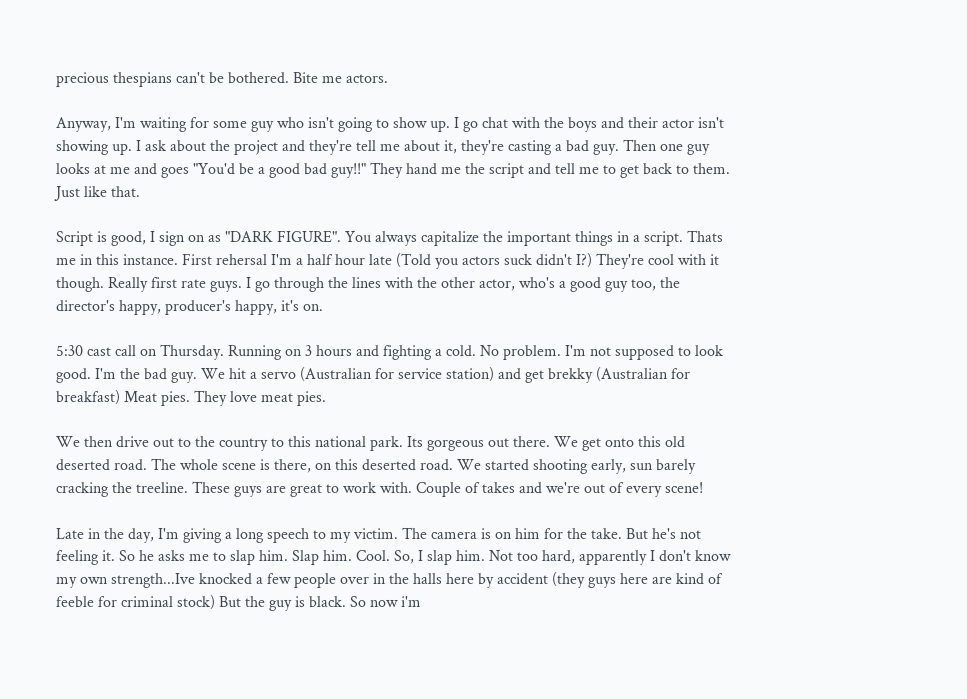precious thespians can't be bothered. Bite me actors.

Anyway, I'm waiting for some guy who isn't going to show up. I go chat with the boys and their actor isn't showing up. I ask about the project and they're tell me about it, they're casting a bad guy. Then one guy looks at me and goes "You'd be a good bad guy!!" They hand me the script and tell me to get back to them. Just like that.

Script is good, I sign on as "DARK FIGURE". You always capitalize the important things in a script. Thats me in this instance. First rehersal I'm a half hour late (Told you actors suck didn't I?) They're cool with it though. Really first rate guys. I go through the lines with the other actor, who's a good guy too, the director's happy, producer's happy, it's on.

5:30 cast call on Thursday. Running on 3 hours and fighting a cold. No problem. I'm not supposed to look good. I'm the bad guy. We hit a servo (Australian for service station) and get brekky (Australian for breakfast) Meat pies. They love meat pies.

We then drive out to the country to this national park. Its gorgeous out there. We get onto this old deserted road. The whole scene is there, on this deserted road. We started shooting early, sun barely cracking the treeline. These guys are great to work with. Couple of takes and we're out of every scene!

Late in the day, I'm giving a long speech to my victim. The camera is on him for the take. But he's not feeling it. So he asks me to slap him. Slap him. Cool. So, I slap him. Not too hard, apparently I don't know my own strength...Ive knocked a few people over in the halls here by accident (they guys here are kind of feeble for criminal stock) But the guy is black. So now i'm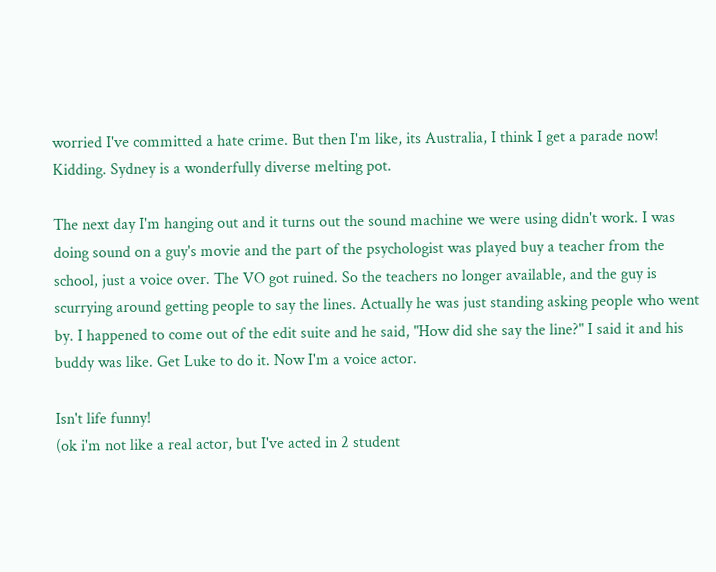worried I've committed a hate crime. But then I'm like, its Australia, I think I get a parade now! Kidding. Sydney is a wonderfully diverse melting pot.

The next day I'm hanging out and it turns out the sound machine we were using didn't work. I was doing sound on a guy's movie and the part of the psychologist was played buy a teacher from the school, just a voice over. The VO got ruined. So the teachers no longer available, and the guy is scurrying around getting people to say the lines. Actually he was just standing asking people who went by. I happened to come out of the edit suite and he said, "How did she say the line?" I said it and his buddy was like. Get Luke to do it. Now I'm a voice actor.

Isn't life funny!
(ok i'm not like a real actor, but I've acted in 2 student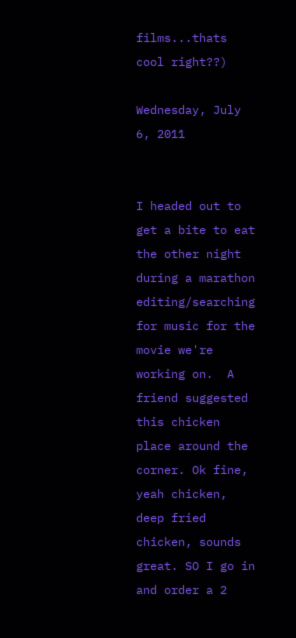films...thats cool right??)

Wednesday, July 6, 2011


I headed out to get a bite to eat the other night during a marathon editing/searching for music for the movie we're working on.  A friend suggested this chicken place around the corner. Ok fine, yeah chicken, deep fried chicken, sounds great. SO I go in and order a 2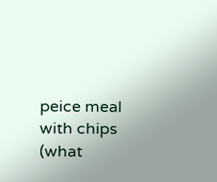peice meal with chips (what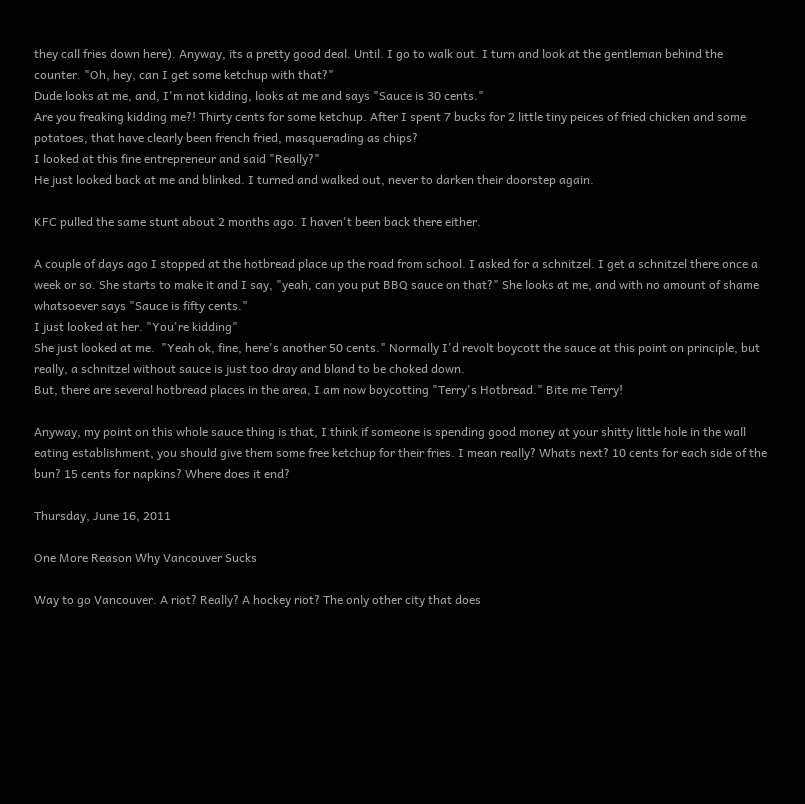they call fries down here). Anyway, its a pretty good deal. Until. I go to walk out. I turn and look at the gentleman behind the counter. "Oh, hey, can I get some ketchup with that?"
Dude looks at me, and, I'm not kidding, looks at me and says "Sauce is 30 cents."
Are you freaking kidding me?! Thirty cents for some ketchup. After I spent 7 bucks for 2 little tiny peices of fried chicken and some potatoes, that have clearly been french fried, masquerading as chips?
I looked at this fine entrepreneur and said "Really?"
He just looked back at me and blinked. I turned and walked out, never to darken their doorstep again.

KFC pulled the same stunt about 2 months ago. I haven't been back there either.

A couple of days ago I stopped at the hotbread place up the road from school. I asked for a schnitzel. I get a schnitzel there once a week or so. She starts to make it and I say, "yeah, can you put BBQ sauce on that?" She looks at me, and with no amount of shame whatsoever says "Sauce is fifty cents."
I just looked at her. "You're kidding"
She just looked at me.  "Yeah ok, fine, here's another 50 cents." Normally I'd revolt boycott the sauce at this point on principle, but really, a schnitzel without sauce is just too dray and bland to be choked down.
But, there are several hotbread places in the area, I am now boycotting "Terry's Hotbread." Bite me Terry!

Anyway, my point on this whole sauce thing is that, I think if someone is spending good money at your shitty little hole in the wall eating establishment, you should give them some free ketchup for their fries. I mean really? Whats next? 10 cents for each side of the bun? 15 cents for napkins? Where does it end?

Thursday, June 16, 2011

One More Reason Why Vancouver Sucks

Way to go Vancouver. A riot? Really? A hockey riot? The only other city that does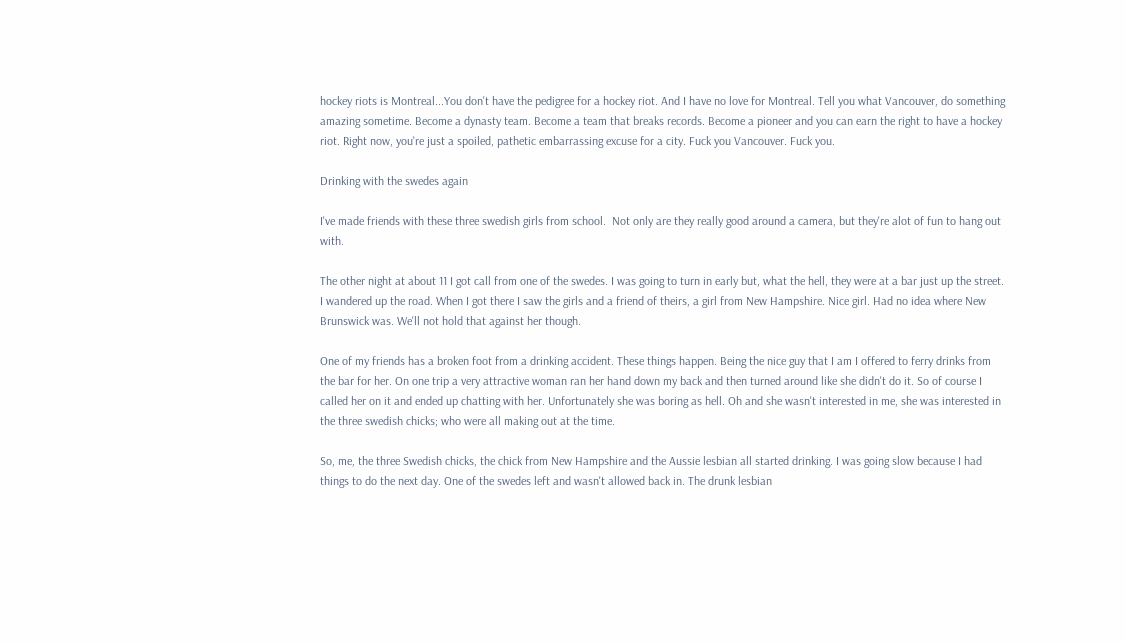hockey riots is Montreal...You don't have the pedigree for a hockey riot. And I have no love for Montreal. Tell you what Vancouver, do something amazing sometime. Become a dynasty team. Become a team that breaks records. Become a pioneer and you can earn the right to have a hockey riot. Right now, you're just a spoiled, pathetic embarrassing excuse for a city. Fuck you Vancouver. Fuck you.

Drinking with the swedes again

I've made friends with these three swedish girls from school.  Not only are they really good around a camera, but they're alot of fun to hang out with.

The other night at about 11 I got call from one of the swedes. I was going to turn in early but, what the hell, they were at a bar just up the street. I wandered up the road. When I got there I saw the girls and a friend of theirs, a girl from New Hampshire. Nice girl. Had no idea where New Brunswick was. We'll not hold that against her though.

One of my friends has a broken foot from a drinking accident. These things happen. Being the nice guy that I am I offered to ferry drinks from the bar for her. On one trip a very attractive woman ran her hand down my back and then turned around like she didn't do it. So of course I called her on it and ended up chatting with her. Unfortunately she was boring as hell. Oh and she wasn't interested in me, she was interested in the three swedish chicks; who were all making out at the time.

So, me, the three Swedish chicks, the chick from New Hampshire and the Aussie lesbian all started drinking. I was going slow because I had things to do the next day. One of the swedes left and wasn't allowed back in. The drunk lesbian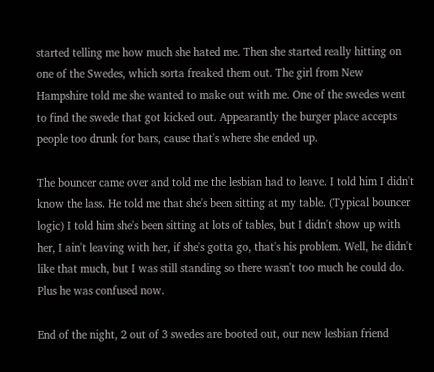started telling me how much she hated me. Then she started really hitting on one of the Swedes, which sorta freaked them out. The girl from New Hampshire told me she wanted to make out with me. One of the swedes went to find the swede that got kicked out. Appearantly the burger place accepts people too drunk for bars, cause that's where she ended up.

The bouncer came over and told me the lesbian had to leave. I told him I didn't know the lass. He told me that she's been sitting at my table. (Typical bouncer logic) I told him she's been sitting at lots of tables, but I didn't show up with her, I ain't leaving with her, if she's gotta go, that's his problem. Well, he didn't like that much, but I was still standing so there wasn't too much he could do. Plus he was confused now.

End of the night, 2 out of 3 swedes are booted out, our new lesbian friend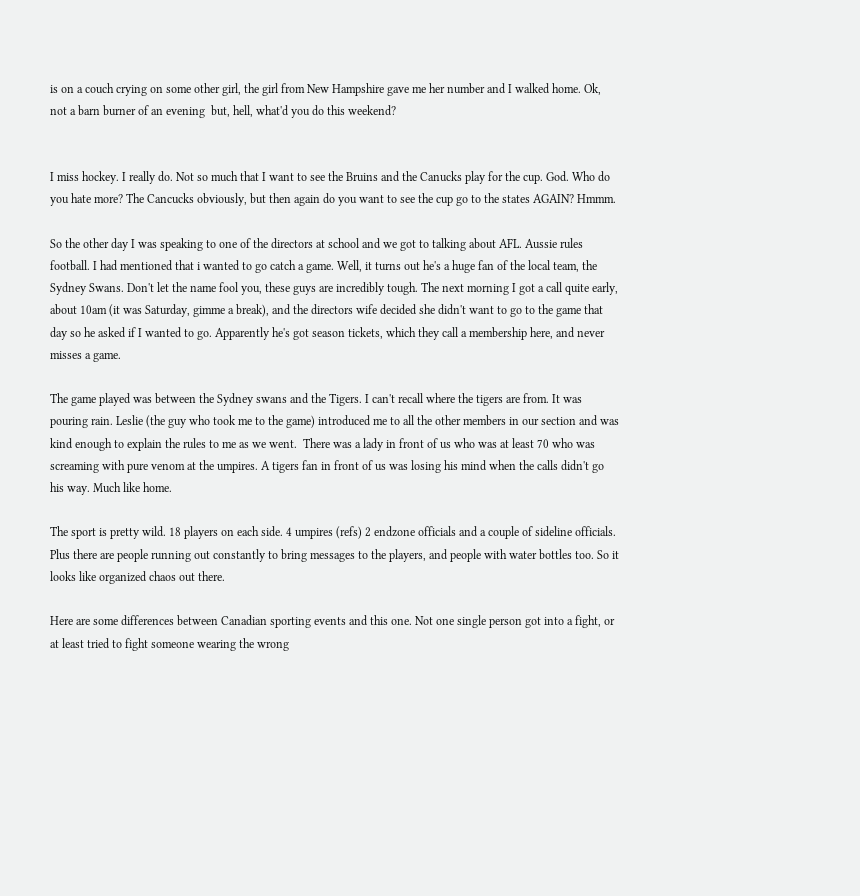is on a couch crying on some other girl, the girl from New Hampshire gave me her number and I walked home. Ok, not a barn burner of an evening  but, hell, what'd you do this weekend?


I miss hockey. I really do. Not so much that I want to see the Bruins and the Canucks play for the cup. God. Who do you hate more? The Cancucks obviously, but then again do you want to see the cup go to the states AGAIN? Hmmm.

So the other day I was speaking to one of the directors at school and we got to talking about AFL. Aussie rules football. I had mentioned that i wanted to go catch a game. Well, it turns out he's a huge fan of the local team, the Sydney Swans. Don't let the name fool you, these guys are incredibly tough. The next morning I got a call quite early, about 10am (it was Saturday, gimme a break), and the directors wife decided she didn't want to go to the game that day so he asked if I wanted to go. Apparently he's got season tickets, which they call a membership here, and never misses a game.

The game played was between the Sydney swans and the Tigers. I can't recall where the tigers are from. It was pouring rain. Leslie (the guy who took me to the game) introduced me to all the other members in our section and was kind enough to explain the rules to me as we went.  There was a lady in front of us who was at least 70 who was screaming with pure venom at the umpires. A tigers fan in front of us was losing his mind when the calls didn't go his way. Much like home.

The sport is pretty wild. 18 players on each side. 4 umpires (refs) 2 endzone officials and a couple of sideline officials. Plus there are people running out constantly to bring messages to the players, and people with water bottles too. So it looks like organized chaos out there.

Here are some differences between Canadian sporting events and this one. Not one single person got into a fight, or at least tried to fight someone wearing the wrong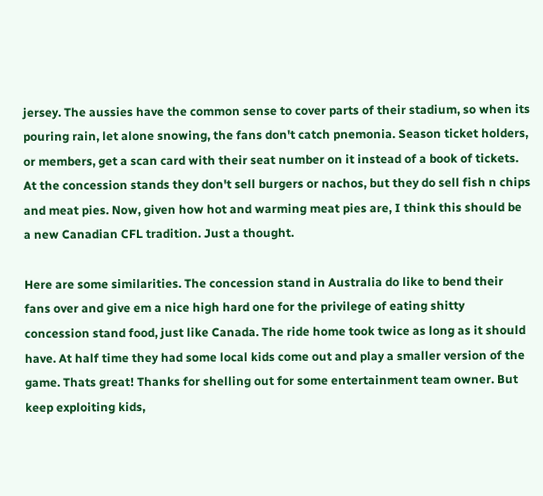jersey. The aussies have the common sense to cover parts of their stadium, so when its pouring rain, let alone snowing, the fans don't catch pnemonia. Season ticket holders, or members, get a scan card with their seat number on it instead of a book of tickets. At the concession stands they don't sell burgers or nachos, but they do sell fish n chips and meat pies. Now, given how hot and warming meat pies are, I think this should be a new Canadian CFL tradition. Just a thought.

Here are some similarities. The concession stand in Australia do like to bend their fans over and give em a nice high hard one for the privilege of eating shitty concession stand food, just like Canada. The ride home took twice as long as it should have. At half time they had some local kids come out and play a smaller version of the game. Thats great! Thanks for shelling out for some entertainment team owner. But keep exploiting kids,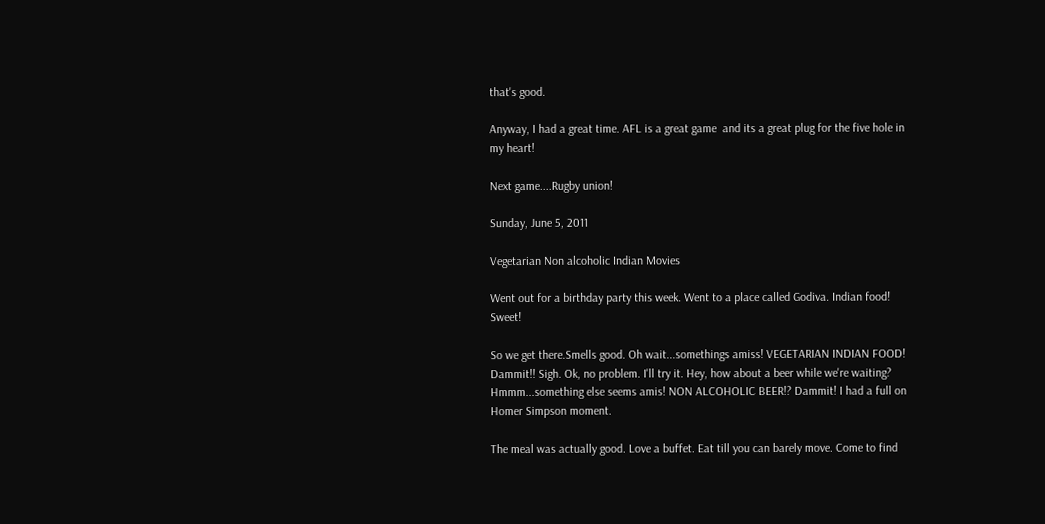that's good.

Anyway, I had a great time. AFL is a great game  and its a great plug for the five hole in my heart!

Next game....Rugby union!

Sunday, June 5, 2011

Vegetarian Non alcoholic Indian Movies

Went out for a birthday party this week. Went to a place called Godiva. Indian food! Sweet!

So we get there.Smells good. Oh wait...somethings amiss! VEGETARIAN INDIAN FOOD! Dammit!! Sigh. Ok, no problem. I'll try it. Hey, how about a beer while we're waiting? Hmmm...something else seems amis! NON ALCOHOLIC BEER!? Dammit! I had a full on Homer Simpson moment.

The meal was actually good. Love a buffet. Eat till you can barely move. Come to find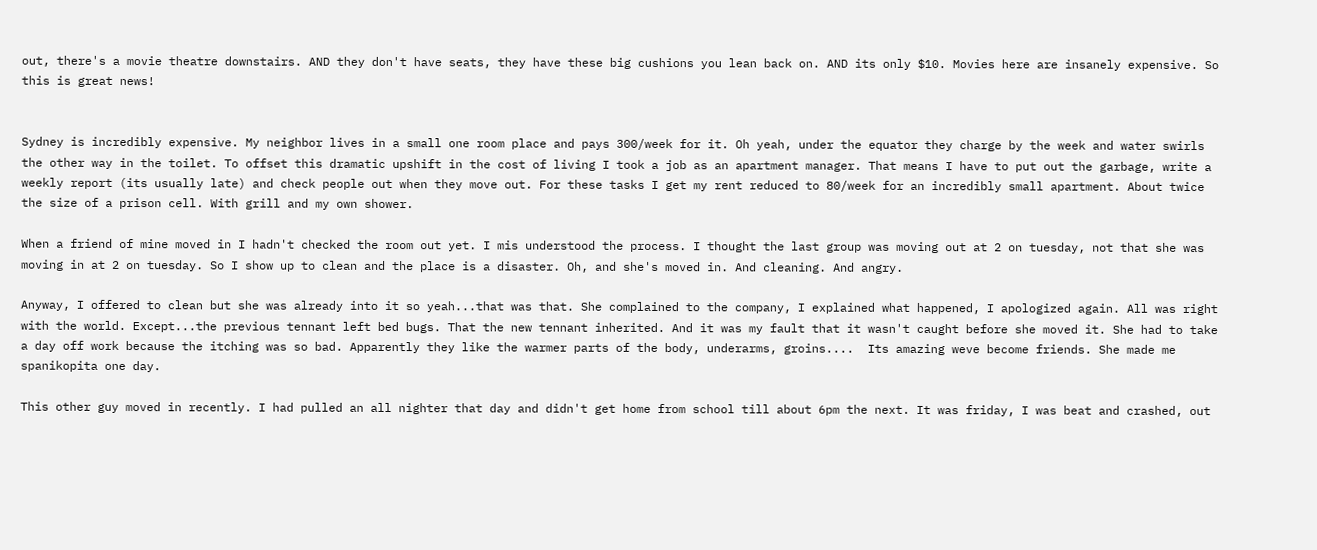out, there's a movie theatre downstairs. AND they don't have seats, they have these big cushions you lean back on. AND its only $10. Movies here are insanely expensive. So this is great news!


Sydney is incredibly expensive. My neighbor lives in a small one room place and pays 300/week for it. Oh yeah, under the equator they charge by the week and water swirls the other way in the toilet. To offset this dramatic upshift in the cost of living I took a job as an apartment manager. That means I have to put out the garbage, write a weekly report (its usually late) and check people out when they move out. For these tasks I get my rent reduced to 80/week for an incredibly small apartment. About twice the size of a prison cell. With grill and my own shower.

When a friend of mine moved in I hadn't checked the room out yet. I mis understood the process. I thought the last group was moving out at 2 on tuesday, not that she was moving in at 2 on tuesday. So I show up to clean and the place is a disaster. Oh, and she's moved in. And cleaning. And angry.

Anyway, I offered to clean but she was already into it so yeah...that was that. She complained to the company, I explained what happened, I apologized again. All was right with the world. Except...the previous tennant left bed bugs. That the new tennant inherited. And it was my fault that it wasn't caught before she moved it. She had to take a day off work because the itching was so bad. Apparently they like the warmer parts of the body, underarms, groins....  Its amazing weve become friends. She made me spanikopita one day.

This other guy moved in recently. I had pulled an all nighter that day and didn't get home from school till about 6pm the next. It was friday, I was beat and crashed, out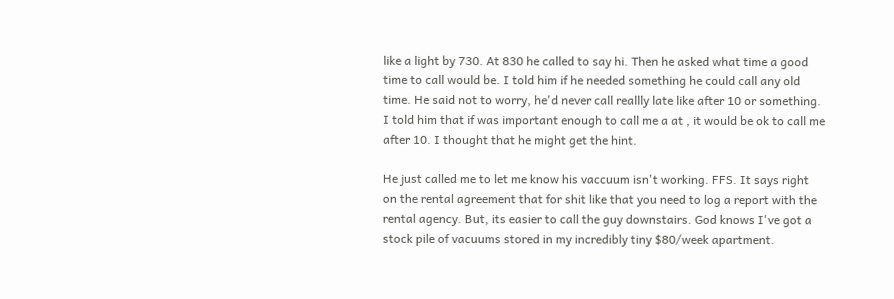like a light by 730. At 830 he called to say hi. Then he asked what time a good time to call would be. I told him if he needed something he could call any old time. He said not to worry, he'd never call reallly late like after 10 or something. I told him that if was important enough to call me a at , it would be ok to call me after 10. I thought that he might get the hint.

He just called me to let me know his vaccuum isn't working. FFS. It says right on the rental agreement that for shit like that you need to log a report with the rental agency. But, its easier to call the guy downstairs. God knows I've got a stock pile of vacuums stored in my incredibly tiny $80/week apartment.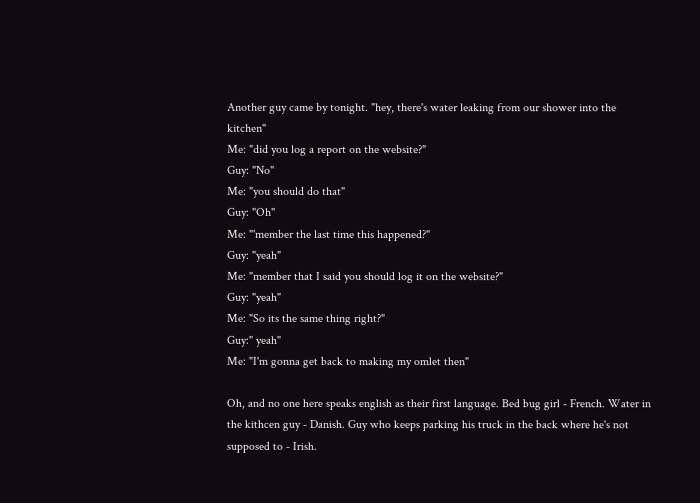Another guy came by tonight. "hey, there's water leaking from our shower into the kitchen"
Me: "did you log a report on the website?"
Guy: "No"
Me: "you should do that"
Guy: "Oh"
Me: "'member the last time this happened?"
Guy: "yeah"
Me: "member that I said you should log it on the website?"
Guy: "yeah"
Me: "So its the same thing right?"
Guy:" yeah"
Me: "I'm gonna get back to making my omlet then"

Oh, and no one here speaks english as their first language. Bed bug girl - French. Water in the kithcen guy - Danish. Guy who keeps parking his truck in the back where he's not supposed to - Irish.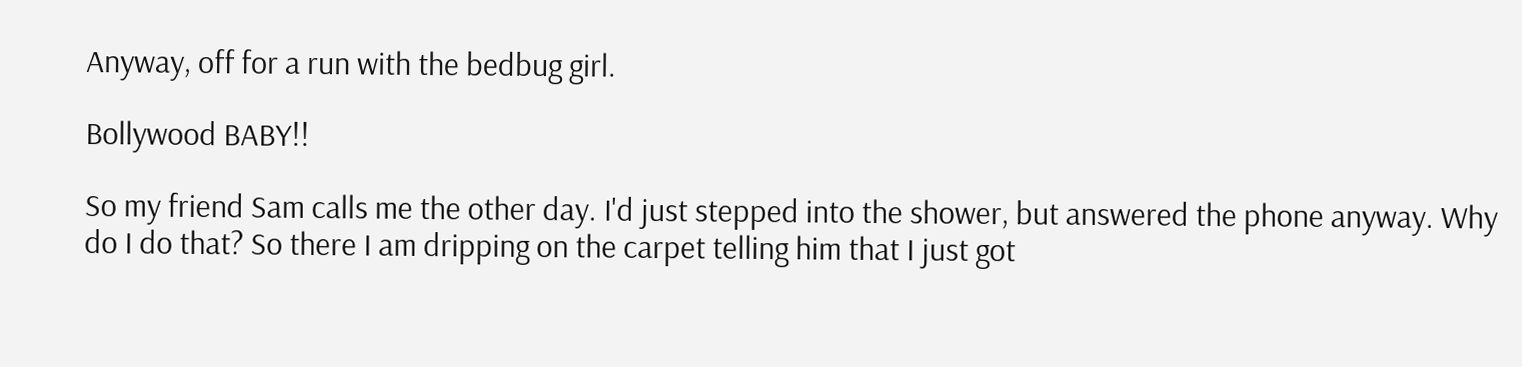Anyway, off for a run with the bedbug girl.

Bollywood BABY!!

So my friend Sam calls me the other day. I'd just stepped into the shower, but answered the phone anyway. Why do I do that? So there I am dripping on the carpet telling him that I just got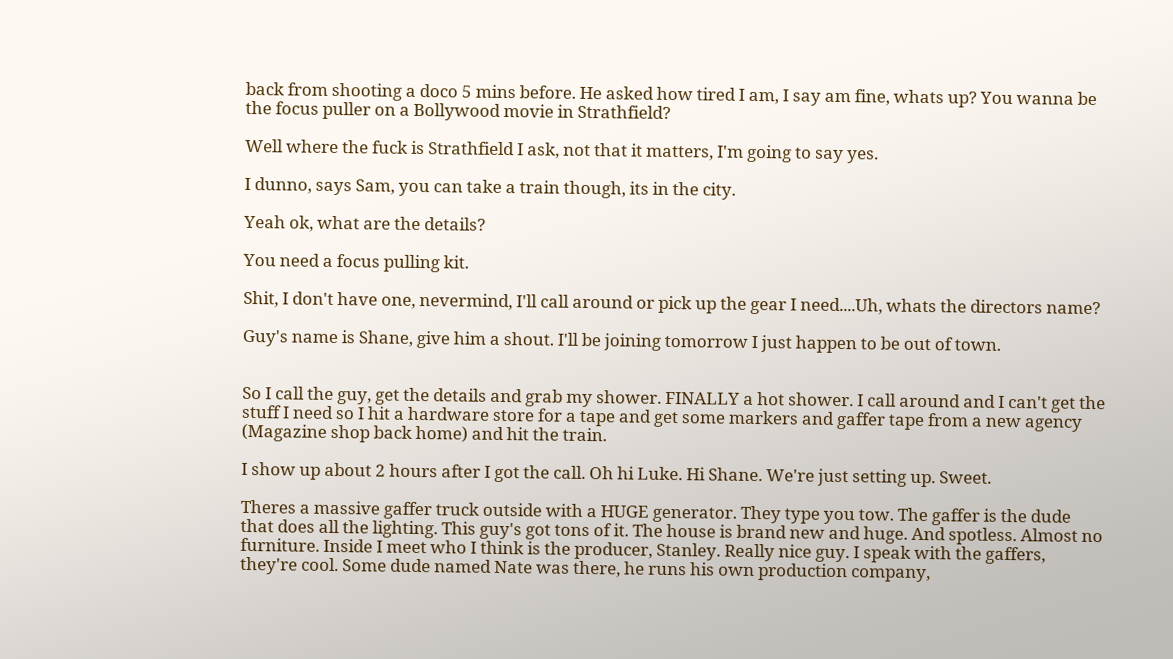back from shooting a doco 5 mins before. He asked how tired I am, I say am fine, whats up? You wanna be the focus puller on a Bollywood movie in Strathfield?

Well where the fuck is Strathfield I ask, not that it matters, I'm going to say yes.

I dunno, says Sam, you can take a train though, its in the city.

Yeah ok, what are the details?

You need a focus pulling kit.

Shit, I don't have one, nevermind, I'll call around or pick up the gear I need....Uh, whats the directors name?

Guy's name is Shane, give him a shout. I'll be joining tomorrow I just happen to be out of town.


So I call the guy, get the details and grab my shower. FINALLY a hot shower. I call around and I can't get the stuff I need so I hit a hardware store for a tape and get some markers and gaffer tape from a new agency (Magazine shop back home) and hit the train.

I show up about 2 hours after I got the call. Oh hi Luke. Hi Shane. We're just setting up. Sweet.

Theres a massive gaffer truck outside with a HUGE generator. They type you tow. The gaffer is the dude that does all the lighting. This guy's got tons of it. The house is brand new and huge. And spotless. Almost no furniture. Inside I meet who I think is the producer, Stanley. Really nice guy. I speak with the gaffers, they're cool. Some dude named Nate was there, he runs his own production company,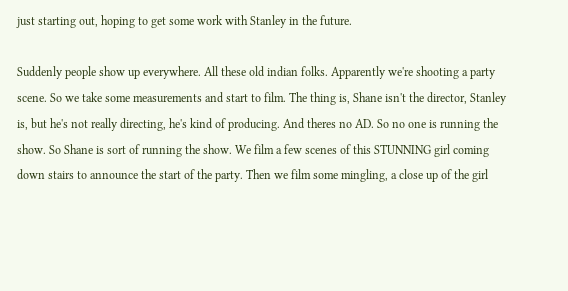just starting out, hoping to get some work with Stanley in the future.

Suddenly people show up everywhere. All these old indian folks. Apparently we're shooting a party scene. So we take some measurements and start to film. The thing is, Shane isn't the director, Stanley is, but he's not really directing, he's kind of producing. And theres no AD. So no one is running the show. So Shane is sort of running the show. We film a few scenes of this STUNNING girl coming down stairs to announce the start of the party. Then we film some mingling, a close up of the girl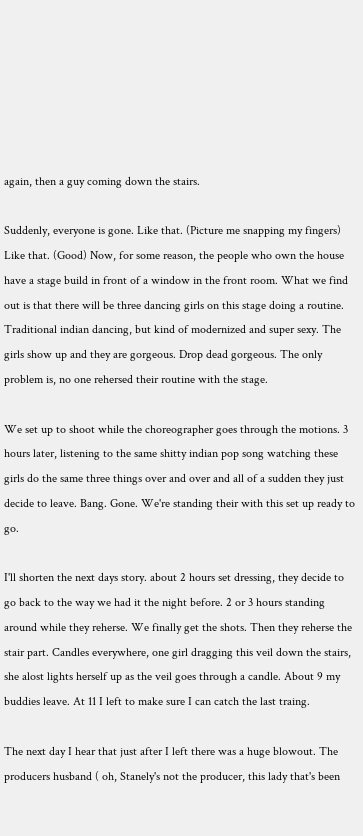again, then a guy coming down the stairs.

Suddenly, everyone is gone. Like that. (Picture me snapping my fingers) Like that. (Good) Now, for some reason, the people who own the house have a stage build in front of a window in the front room. What we find out is that there will be three dancing girls on this stage doing a routine. Traditional indian dancing, but kind of modernized and super sexy. The girls show up and they are gorgeous. Drop dead gorgeous. The only problem is, no one rehersed their routine with the stage.

We set up to shoot while the choreographer goes through the motions. 3 hours later, listening to the same shitty indian pop song watching these girls do the same three things over and over and all of a sudden they just decide to leave. Bang. Gone. We're standing their with this set up ready to go.

I'll shorten the next days story. about 2 hours set dressing, they decide to go back to the way we had it the night before. 2 or 3 hours standing around while they reherse. We finally get the shots. Then they reherse the stair part. Candles everywhere, one girl dragging this veil down the stairs, she alost lights herself up as the veil goes through a candle. About 9 my buddies leave. At 11 I left to make sure I can catch the last traing.

The next day I hear that just after I left there was a huge blowout. The producers husband ( oh, Stanely's not the producer, this lady that's been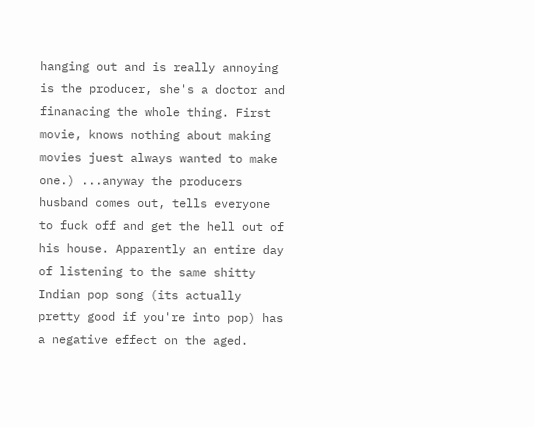hanging out and is really annoying is the producer, she's a doctor and finanacing the whole thing. First movie, knows nothing about making movies juest always wanted to make one.) ...anyway the producers husband comes out, tells everyone to fuck off and get the hell out of his house. Apparently an entire day of listening to the same shitty Indian pop song (its actually pretty good if you're into pop) has a negative effect on the aged.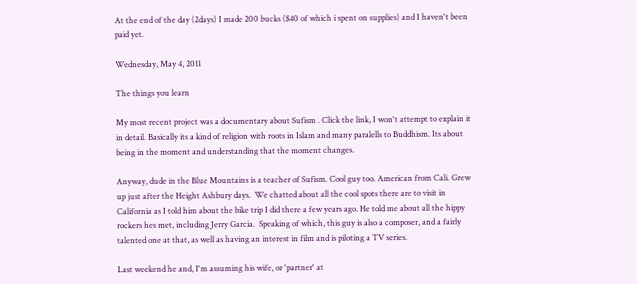At the end of the day (2days) I made 200 bucks ($40 of which i spent on supplies) and I haven't been paid yet.

Wednesday, May 4, 2011

The things you learn

My most recent project was a documentary about Sufism . Click the link, I won't attempt to explain it in detail. Basically its a kind of religion with roots in Islam and many paralells to Buddhism. Its about being in the moment and understanding that the moment changes.

Anyway, dude in the Blue Mountains is a teacher of Sufism. Cool guy too. American from Cali. Grew up just after the Height Ashbury days.  We chatted about all the cool spots there are to visit in California as I told him about the bike trip I did there a few years ago. He told me about all the hippy rockers hes met, including Jerry Garcia.  Speaking of which, this guy is also a composer, and a fairly talented one at that, as well as having an interest in film and is piloting a TV series.

Last weekend he and, I'm assuming his wife, or 'partner' at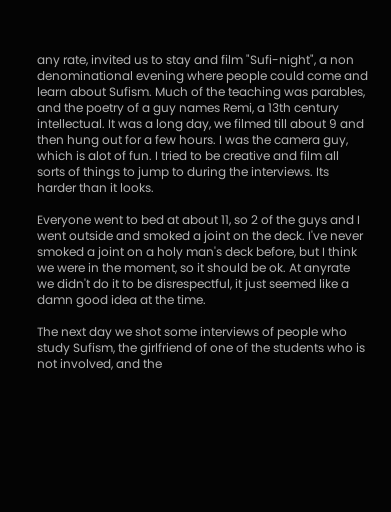any rate, invited us to stay and film "Sufi-night", a non denominational evening where people could come and learn about Sufism. Much of the teaching was parables, and the poetry of a guy names Remi, a 13th century intellectual. It was a long day, we filmed till about 9 and then hung out for a few hours. I was the camera guy, which is alot of fun. I tried to be creative and film all sorts of things to jump to during the interviews. Its harder than it looks.

Everyone went to bed at about 11, so 2 of the guys and I went outside and smoked a joint on the deck. I've never smoked a joint on a holy man's deck before, but I think we were in the moment, so it should be ok. At anyrate we didn't do it to be disrespectful, it just seemed like a damn good idea at the time.

The next day we shot some interviews of people who study Sufism, the girlfriend of one of the students who is not involved, and the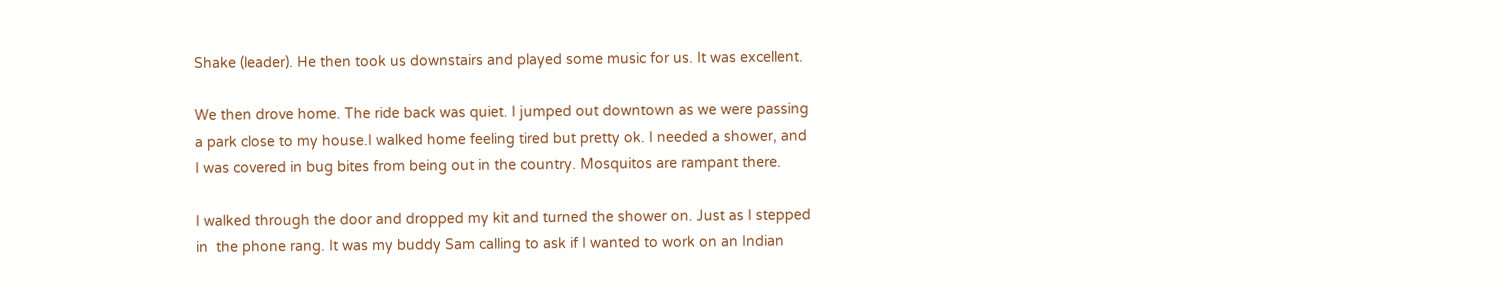Shake (leader). He then took us downstairs and played some music for us. It was excellent.

We then drove home. The ride back was quiet. I jumped out downtown as we were passing a park close to my house.I walked home feeling tired but pretty ok. I needed a shower, and I was covered in bug bites from being out in the country. Mosquitos are rampant there.

I walked through the door and dropped my kit and turned the shower on. Just as I stepped in  the phone rang. It was my buddy Sam calling to ask if I wanted to work on an Indian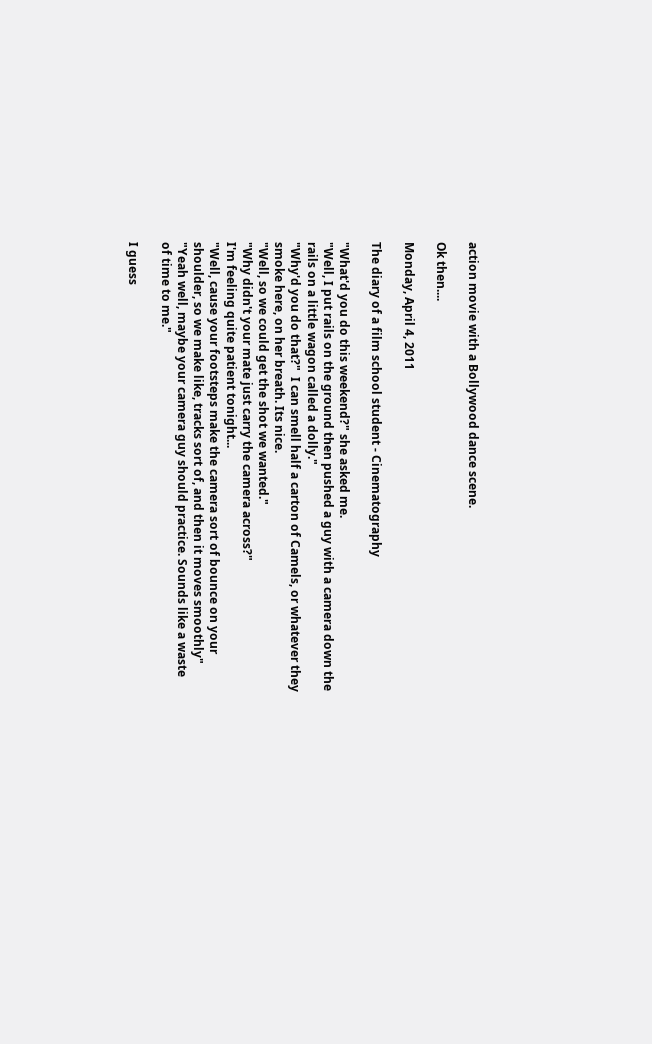action movie with a Bollywood dance scene.

Ok then....

Monday, April 4, 2011

The diary of a film school student - Cinematography

"What'd you do this weekend?" she asked me.
"Well, I put rails on the ground then pushed a guy with a camera down the rails on a little wagon called a dolly."
"Why'd you do that?"  I can smell half a carton of Camels, or whatever they smoke here, on her breath. Its nice.
"Well, so we could get the shot we wanted."
"Why didn't your mate just carry the camera across?"
I'm feeling quite patient tonight...
"Well, cause your footsteps make the camera sort of bounce on your shoulder, so we make like, tracks sort of, and then it moves smoothly"
"Yeah well, maybe your camera guy should practice. Sounds like a waste of time to me."

I guess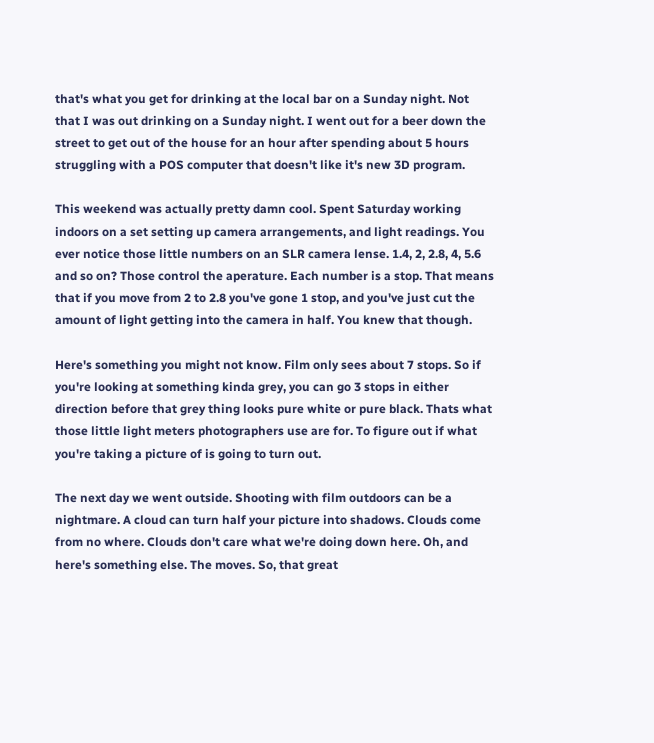that's what you get for drinking at the local bar on a Sunday night. Not that I was out drinking on a Sunday night. I went out for a beer down the street to get out of the house for an hour after spending about 5 hours struggling with a POS computer that doesn't like it's new 3D program.

This weekend was actually pretty damn cool. Spent Saturday working indoors on a set setting up camera arrangements, and light readings. You ever notice those little numbers on an SLR camera lense. 1.4, 2, 2.8, 4, 5.6 and so on? Those control the aperature. Each number is a stop. That means that if you move from 2 to 2.8 you've gone 1 stop, and you've just cut the amount of light getting into the camera in half. You knew that though.

Here's something you might not know. Film only sees about 7 stops. So if you're looking at something kinda grey, you can go 3 stops in either direction before that grey thing looks pure white or pure black. Thats what those little light meters photographers use are for. To figure out if what you're taking a picture of is going to turn out.

The next day we went outside. Shooting with film outdoors can be a nightmare. A cloud can turn half your picture into shadows. Clouds come from no where. Clouds don't care what we're doing down here. Oh, and here's something else. The moves. So, that great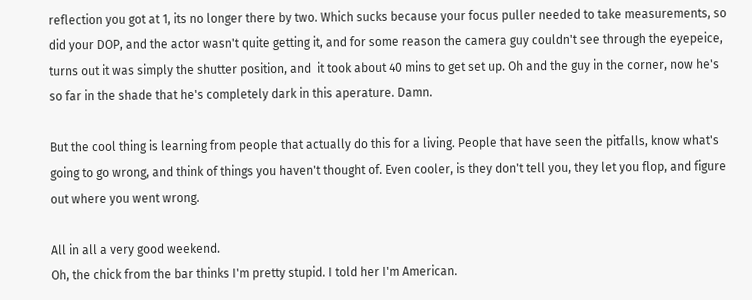reflection you got at 1, its no longer there by two. Which sucks because your focus puller needed to take measurements, so did your DOP, and the actor wasn't quite getting it, and for some reason the camera guy couldn't see through the eyepeice, turns out it was simply the shutter position, and  it took about 40 mins to get set up. Oh and the guy in the corner, now he's so far in the shade that he's completely dark in this aperature. Damn.

But the cool thing is learning from people that actually do this for a living. People that have seen the pitfalls, know what's going to go wrong, and think of things you haven't thought of. Even cooler, is they don't tell you, they let you flop, and figure out where you went wrong.

All in all a very good weekend.
Oh, the chick from the bar thinks I'm pretty stupid. I told her I'm American.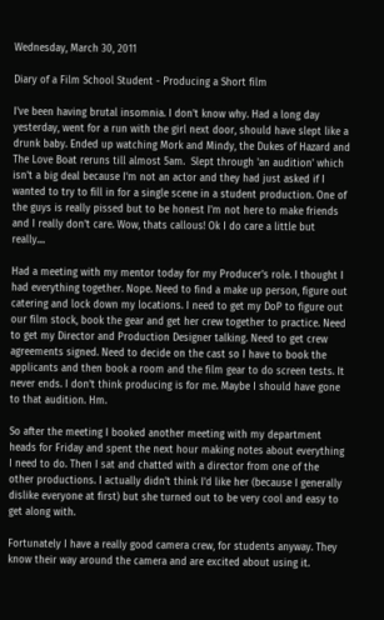Wednesday, March 30, 2011

Diary of a Film School Student - Producing a Short film

I've been having brutal insomnia. I don't know why. Had a long day yesterday, went for a run with the girl next door, should have slept like a drunk baby. Ended up watching Mork and Mindy, the Dukes of Hazard and The Love Boat reruns till almost 5am.  Slept through 'an audition' which isn't a big deal because I'm not an actor and they had just asked if I wanted to try to fill in for a single scene in a student production. One of the guys is really pissed but to be honest I'm not here to make friends and I really don't care. Wow, thats callous! Ok I do care a little but really....

Had a meeting with my mentor today for my Producer's role. I thought I had everything together. Nope. Need to find a make up person, figure out catering and lock down my locations. I need to get my DoP to figure out our film stock, book the gear and get her crew together to practice. Need to get my Director and Production Designer talking. Need to get crew agreements signed. Need to decide on the cast so I have to book the applicants and then book a room and the film gear to do screen tests. It never ends. I don't think producing is for me. Maybe I should have gone to that audition. Hm.

So after the meeting I booked another meeting with my department heads for Friday and spent the next hour making notes about everything I need to do. Then I sat and chatted with a director from one of the other productions. I actually didn't think I'd like her (because I generally dislike everyone at first) but she turned out to be very cool and easy to get along with.

Fortunately I have a really good camera crew, for students anyway. They know their way around the camera and are excited about using it.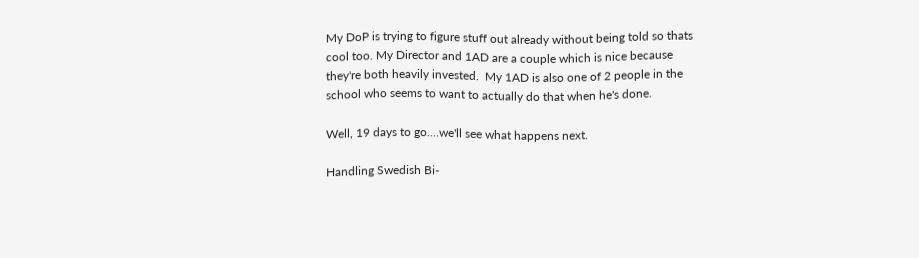My DoP is trying to figure stuff out already without being told so thats cool too. My Director and 1AD are a couple which is nice because they're both heavily invested.  My 1AD is also one of 2 people in the school who seems to want to actually do that when he's done.

Well, 19 days to go....we'll see what happens next.

Handling Swedish Bi-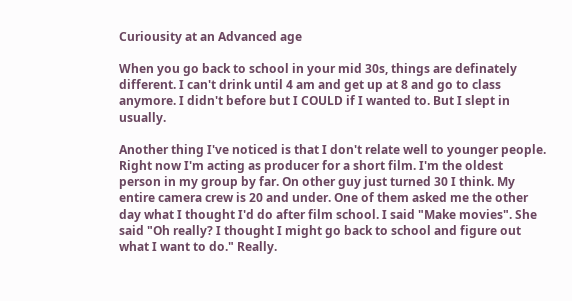Curiousity at an Advanced age

When you go back to school in your mid 30s, things are definately different. I can't drink until 4 am and get up at 8 and go to class anymore. I didn't before but I COULD if I wanted to. But I slept in usually.

Another thing I've noticed is that I don't relate well to younger people. Right now I'm acting as producer for a short film. I'm the oldest person in my group by far. On other guy just turned 30 I think. My entire camera crew is 20 and under. One of them asked me the other day what I thought I'd do after film school. I said "Make movies". She said "Oh really? I thought I might go back to school and figure out what I want to do." Really.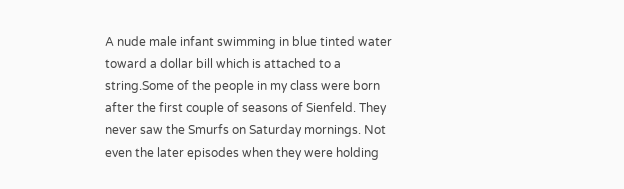A nude male infant swimming in blue tinted water toward a dollar bill which is attached to a string.Some of the people in my class were born after the first couple of seasons of Sienfeld. They never saw the Smurfs on Saturday mornings. Not even the later episodes when they were holding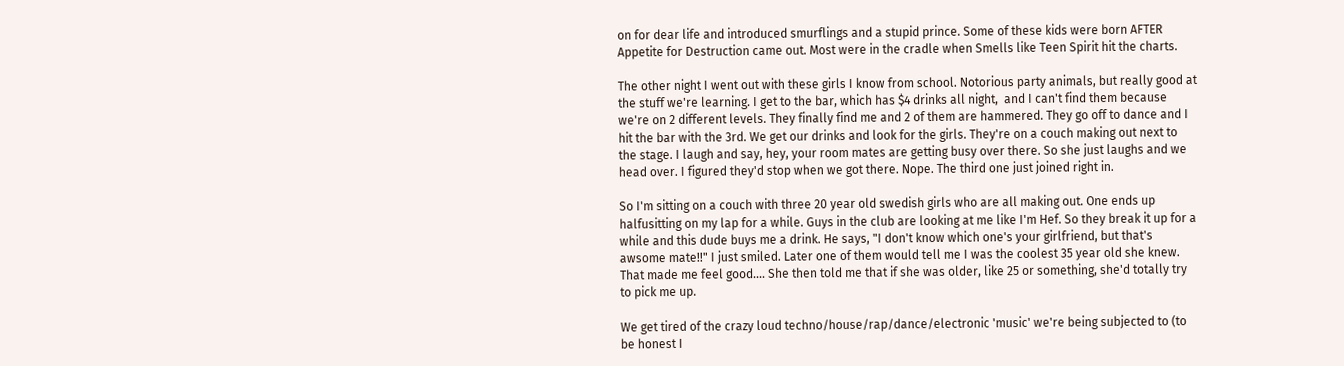on for dear life and introduced smurflings and a stupid prince. Some of these kids were born AFTER Appetite for Destruction came out. Most were in the cradle when Smells like Teen Spirit hit the charts.

The other night I went out with these girls I know from school. Notorious party animals, but really good at the stuff we're learning. I get to the bar, which has $4 drinks all night,  and I can't find them because we're on 2 different levels. They finally find me and 2 of them are hammered. They go off to dance and I hit the bar with the 3rd. We get our drinks and look for the girls. They're on a couch making out next to the stage. I laugh and say, hey, your room mates are getting busy over there. So she just laughs and we head over. I figured they'd stop when we got there. Nope. The third one just joined right in.

So I'm sitting on a couch with three 20 year old swedish girls who are all making out. One ends up halfusitting on my lap for a while. Guys in the club are looking at me like I'm Hef. So they break it up for a while and this dude buys me a drink. He says, "I don't know which one's your girlfriend, but that's awsome mate!!" I just smiled. Later one of them would tell me I was the coolest 35 year old she knew. That made me feel good.... She then told me that if she was older, like 25 or something, she'd totally try to pick me up.

We get tired of the crazy loud techno/house/rap/dance/electronic 'music' we're being subjected to (to be honest I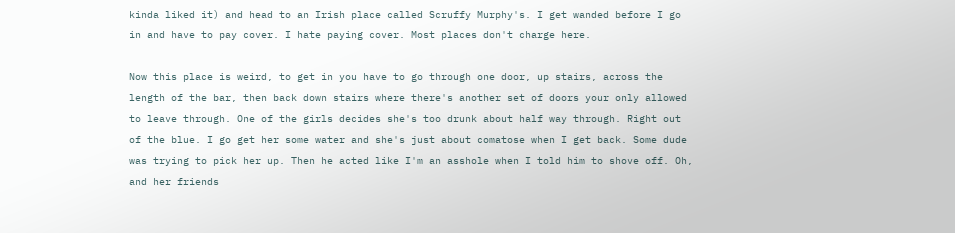kinda liked it) and head to an Irish place called Scruffy Murphy's. I get wanded before I go in and have to pay cover. I hate paying cover. Most places don't charge here.

Now this place is weird, to get in you have to go through one door, up stairs, across the length of the bar, then back down stairs where there's another set of doors your only allowed to leave through. One of the girls decides she's too drunk about half way through. Right out of the blue. I go get her some water and she's just about comatose when I get back. Some dude was trying to pick her up. Then he acted like I'm an asshole when I told him to shove off. Oh, and her friends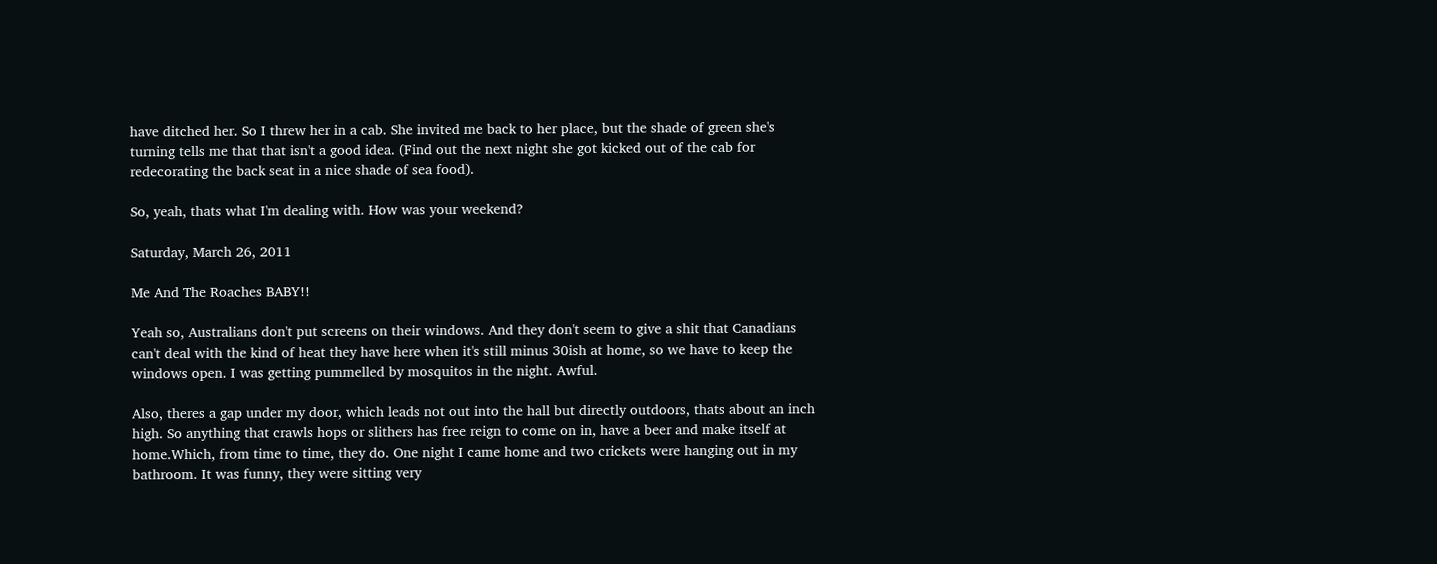have ditched her. So I threw her in a cab. She invited me back to her place, but the shade of green she's turning tells me that that isn't a good idea. (Find out the next night she got kicked out of the cab for redecorating the back seat in a nice shade of sea food).

So, yeah, thats what I'm dealing with. How was your weekend?

Saturday, March 26, 2011

Me And The Roaches BABY!!

Yeah so, Australians don't put screens on their windows. And they don't seem to give a shit that Canadians can't deal with the kind of heat they have here when it's still minus 30ish at home, so we have to keep the windows open. I was getting pummelled by mosquitos in the night. Awful.

Also, theres a gap under my door, which leads not out into the hall but directly outdoors, thats about an inch high. So anything that crawls hops or slithers has free reign to come on in, have a beer and make itself at home.Which, from time to time, they do. One night I came home and two crickets were hanging out in my bathroom. It was funny, they were sitting very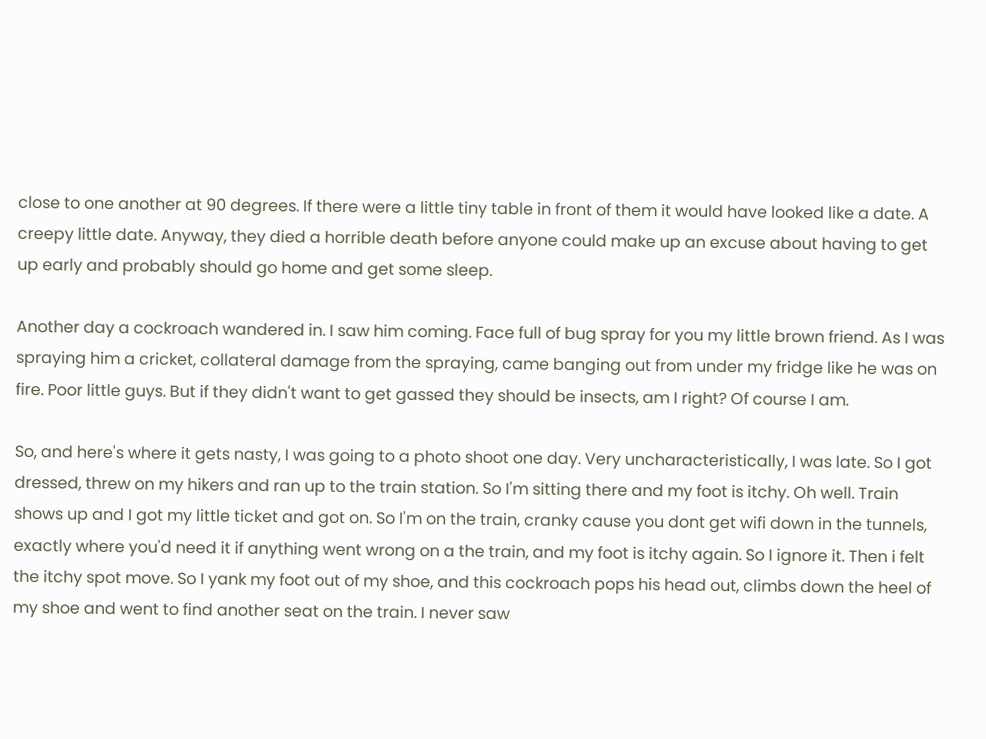close to one another at 90 degrees. If there were a little tiny table in front of them it would have looked like a date. A creepy little date. Anyway, they died a horrible death before anyone could make up an excuse about having to get up early and probably should go home and get some sleep.

Another day a cockroach wandered in. I saw him coming. Face full of bug spray for you my little brown friend. As I was spraying him a cricket, collateral damage from the spraying, came banging out from under my fridge like he was on fire. Poor little guys. But if they didn't want to get gassed they should be insects, am I right? Of course I am.

So, and here's where it gets nasty, I was going to a photo shoot one day. Very uncharacteristically, I was late. So I got dressed, threw on my hikers and ran up to the train station. So I'm sitting there and my foot is itchy. Oh well. Train shows up and I got my little ticket and got on. So I'm on the train, cranky cause you dont get wifi down in the tunnels, exactly where you'd need it if anything went wrong on a the train, and my foot is itchy again. So I ignore it. Then i felt the itchy spot move. So I yank my foot out of my shoe, and this cockroach pops his head out, climbs down the heel of my shoe and went to find another seat on the train. I never saw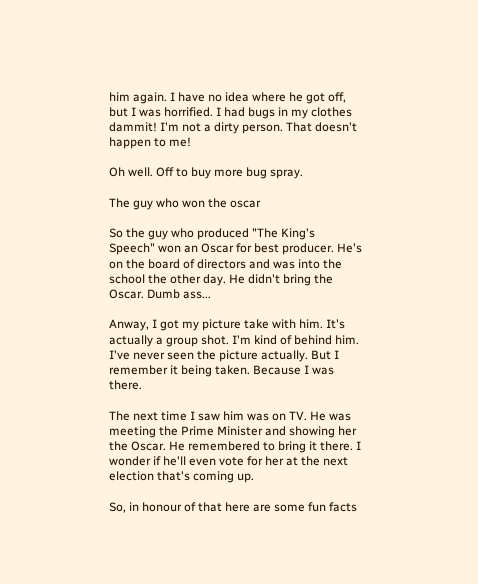him again. I have no idea where he got off, but I was horrified. I had bugs in my clothes dammit! I'm not a dirty person. That doesn't happen to me!

Oh well. Off to buy more bug spray.

The guy who won the oscar

So the guy who produced "The King's Speech" won an Oscar for best producer. He's on the board of directors and was into the school the other day. He didn't bring the Oscar. Dumb ass...

Anway, I got my picture take with him. It's actually a group shot. I'm kind of behind him. I've never seen the picture actually. But I remember it being taken. Because I was there.

The next time I saw him was on TV. He was meeting the Prime Minister and showing her the Oscar. He remembered to bring it there. I wonder if he'll even vote for her at the next election that's coming up.

So, in honour of that here are some fun facts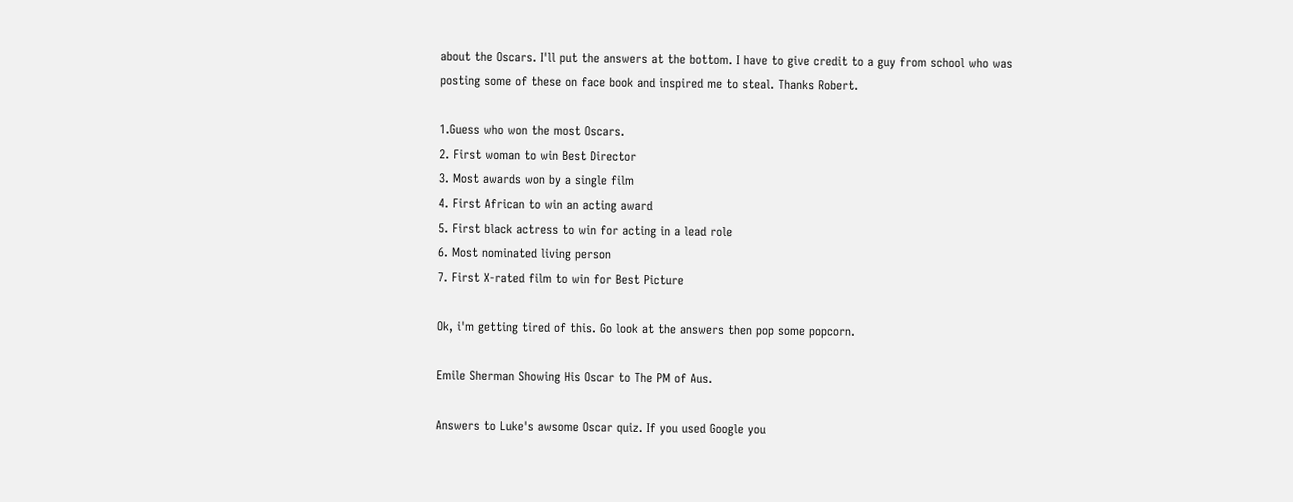about the Oscars. I'll put the answers at the bottom. I have to give credit to a guy from school who was posting some of these on face book and inspired me to steal. Thanks Robert.

1.Guess who won the most Oscars.
2. First woman to win Best Director
3. Most awards won by a single film
4. First African to win an acting award
5. First black actress to win for acting in a lead role
6. Most nominated living person
7. First X-rated film to win for Best Picture

Ok, i'm getting tired of this. Go look at the answers then pop some popcorn.

Emile Sherman Showing His Oscar to The PM of Aus.

Answers to Luke's awsome Oscar quiz. If you used Google you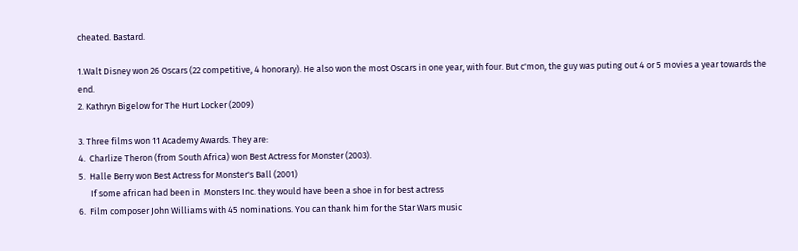cheated. Bastard.

1.Walt Disney won 26 Oscars (22 competitive, 4 honorary). He also won the most Oscars in one year, with four. But c'mon, the guy was puting out 4 or 5 movies a year towards the end.
2. Kathryn Bigelow for The Hurt Locker (2009)

3. Three films won 11 Academy Awards. They are:
4.  Charlize Theron (from South Africa) won Best Actress for Monster (2003).
5.  Halle Berry won Best Actress for Monster's Ball (2001)
      If some african had been in  Monsters Inc. they would have been a shoe in for best actress
6.  Film composer John Williams with 45 nominations. You can thank him for the Star Wars music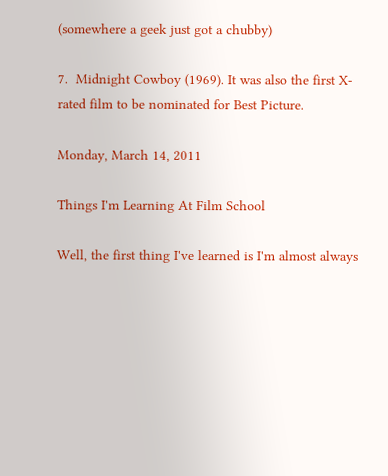(somewhere a geek just got a chubby)

7.  Midnight Cowboy (1969). It was also the first X-rated film to be nominated for Best Picture.

Monday, March 14, 2011

Things I'm Learning At Film School

Well, the first thing I've learned is I'm almost always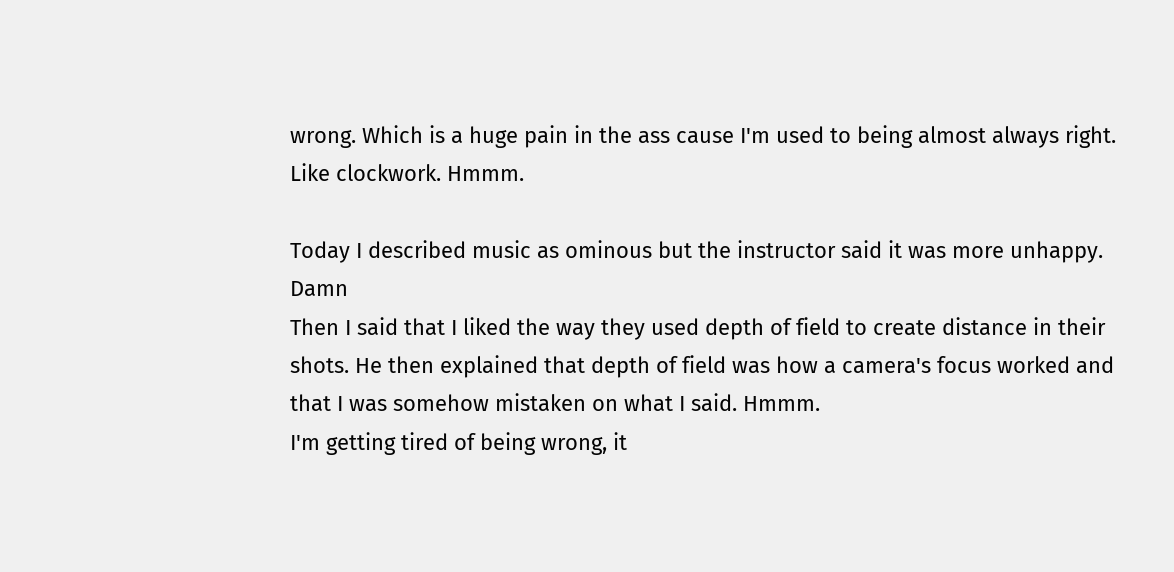wrong. Which is a huge pain in the ass cause I'm used to being almost always right. Like clockwork. Hmmm.

Today I described music as ominous but the instructor said it was more unhappy. Damn
Then I said that I liked the way they used depth of field to create distance in their shots. He then explained that depth of field was how a camera's focus worked and that I was somehow mistaken on what I said. Hmmm.
I'm getting tired of being wrong, it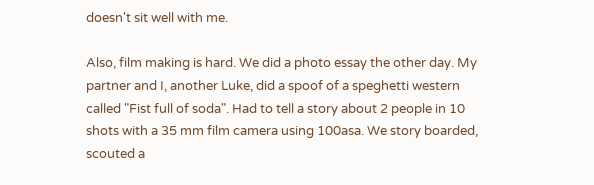doesn't sit well with me.

Also, film making is hard. We did a photo essay the other day. My partner and I, another Luke, did a spoof of a speghetti western called "Fist full of soda". Had to tell a story about 2 people in 10 shots with a 35 mm film camera using 100asa. We story boarded, scouted a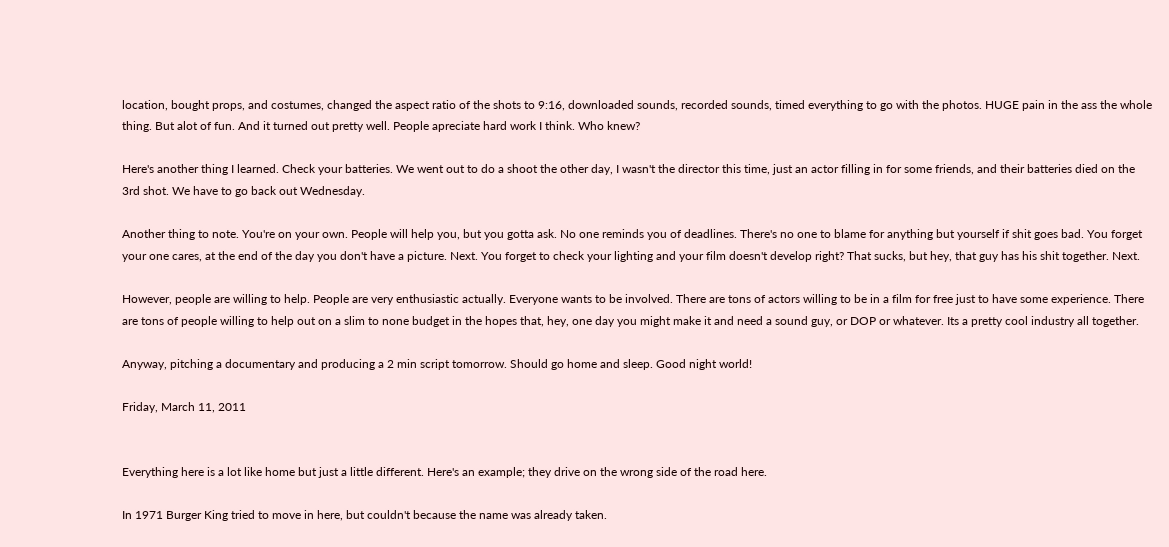location, bought props, and costumes, changed the aspect ratio of the shots to 9:16, downloaded sounds, recorded sounds, timed everything to go with the photos. HUGE pain in the ass the whole thing. But alot of fun. And it turned out pretty well. People apreciate hard work I think. Who knew?

Here's another thing I learned. Check your batteries. We went out to do a shoot the other day, I wasn't the director this time, just an actor filling in for some friends, and their batteries died on the 3rd shot. We have to go back out Wednesday.

Another thing to note. You're on your own. People will help you, but you gotta ask. No one reminds you of deadlines. There's no one to blame for anything but yourself if shit goes bad. You forget your one cares, at the end of the day you don't have a picture. Next. You forget to check your lighting and your film doesn't develop right? That sucks, but hey, that guy has his shit together. Next.

However, people are willing to help. People are very enthusiastic actually. Everyone wants to be involved. There are tons of actors willing to be in a film for free just to have some experience. There are tons of people willing to help out on a slim to none budget in the hopes that, hey, one day you might make it and need a sound guy, or DOP or whatever. Its a pretty cool industry all together.

Anyway, pitching a documentary and producing a 2 min script tomorrow. Should go home and sleep. Good night world!

Friday, March 11, 2011


Everything here is a lot like home but just a little different. Here's an example; they drive on the wrong side of the road here.

In 1971 Burger King tried to move in here, but couldn't because the name was already taken.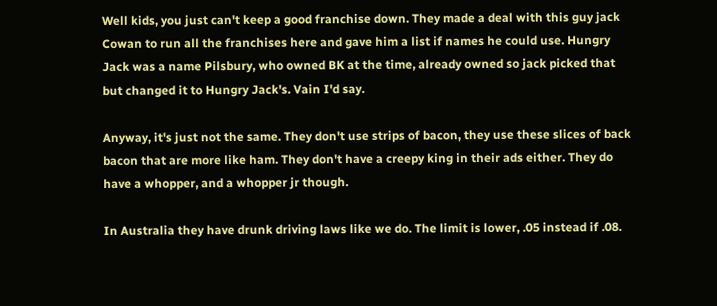Well kids, you just can't keep a good franchise down. They made a deal with this guy jack Cowan to run all the franchises here and gave him a list if names he could use. Hungry Jack was a name Pilsbury, who owned BK at the time, already owned so jack picked that but changed it to Hungry Jack's. Vain I'd say.

Anyway, it's just not the same. They don't use strips of bacon, they use these slices of back bacon that are more like ham. They don't have a creepy king in their ads either. They do have a whopper, and a whopper jr though.

In Australia they have drunk driving laws like we do. The limit is lower, .05 instead if .08.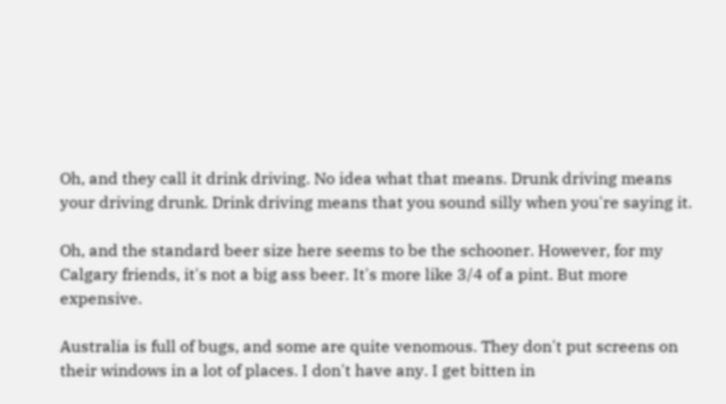Oh, and they call it drink driving. No idea what that means. Drunk driving means your driving drunk. Drink driving means that you sound silly when you're saying it.

Oh, and the standard beer size here seems to be the schooner. However, for my Calgary friends, it's not a big ass beer. It's more like 3/4 of a pint. But more expensive.

Australia is full of bugs, and some are quite venomous. They don't put screens on their windows in a lot of places. I don't have any. I get bitten in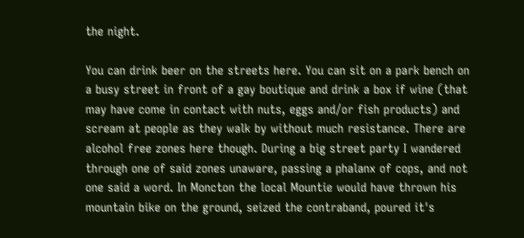the night.

You can drink beer on the streets here. You can sit on a park bench on a busy street in front of a gay boutique and drink a box if wine (that may have come in contact with nuts, eggs and/or fish products) and scream at people as they walk by without much resistance. There are alcohol free zones here though. During a big street party I wandered through one of said zones unaware, passing a phalanx of cops, and not one said a word. In Moncton the local Mountie would have thrown his mountain bike on the ground, seized the contraband, poured it's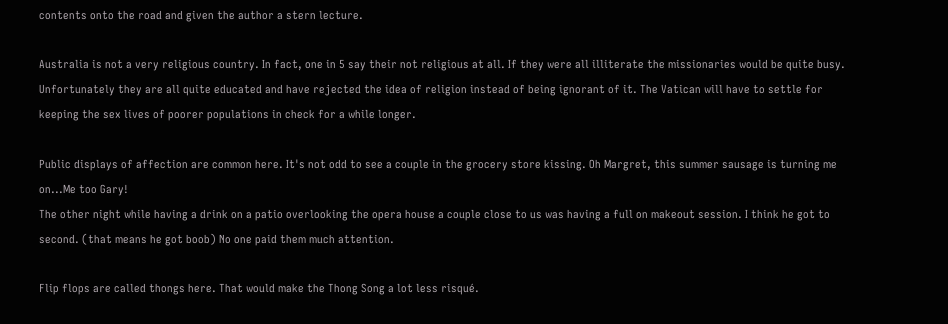contents onto the road and given the author a stern lecture.

Australia is not a very religious country. In fact, one in 5 say their not religious at all. If they were all illiterate the missionaries would be quite busy. Unfortunately they are all quite educated and have rejected the idea of religion instead of being ignorant of it. The Vatican will have to settle for keeping the sex lives of poorer populations in check for a while longer.

Public displays of affection are common here. It's not odd to see a couple in the grocery store kissing. Oh Margret, this summer sausage is turning me on...Me too Gary!
The other night while having a drink on a patio overlooking the opera house a couple close to us was having a full on makeout session. I think he got to second. (that means he got boob) No one paid them much attention.

Flip flops are called thongs here. That would make the Thong Song a lot less risqué.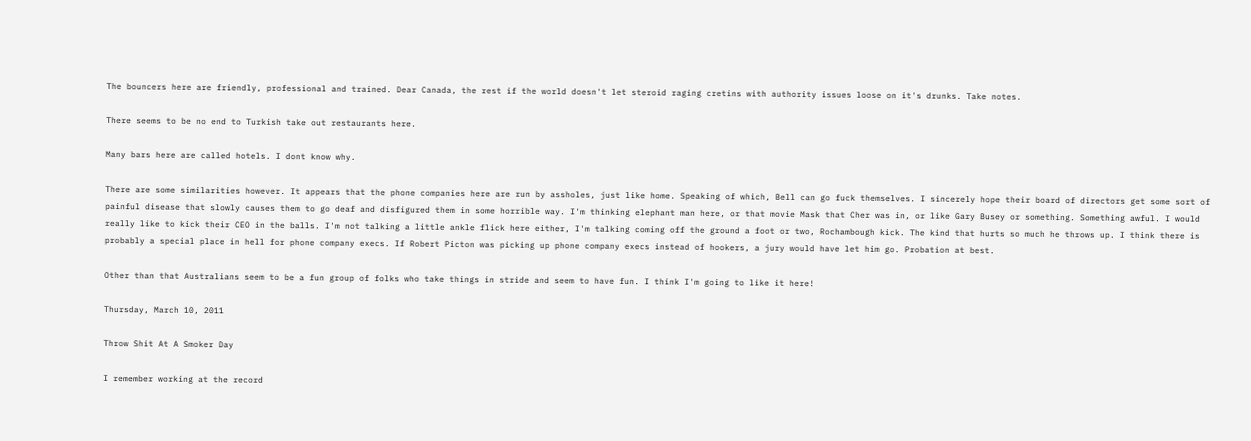The bouncers here are friendly, professional and trained. Dear Canada, the rest if the world doesn't let steroid raging cretins with authority issues loose on it's drunks. Take notes.

There seems to be no end to Turkish take out restaurants here.

Many bars here are called hotels. I dont know why.

There are some similarities however. It appears that the phone companies here are run by assholes, just like home. Speaking of which, Bell can go fuck themselves. I sincerely hope their board of directors get some sort of painful disease that slowly causes them to go deaf and disfigured them in some horrible way. I'm thinking elephant man here, or that movie Mask that Cher was in, or like Gary Busey or something. Something awful. I would really like to kick their CEO in the balls. I'm not talking a little ankle flick here either, I'm talking coming off the ground a foot or two, Rochambough kick. The kind that hurts so much he throws up. I think there is probably a special place in hell for phone company execs. If Robert Picton was picking up phone company execs instead of hookers, a jury would have let him go. Probation at best.

Other than that Australians seem to be a fun group of folks who take things in stride and seem to have fun. I think I'm going to like it here!

Thursday, March 10, 2011

Throw Shit At A Smoker Day

I remember working at the record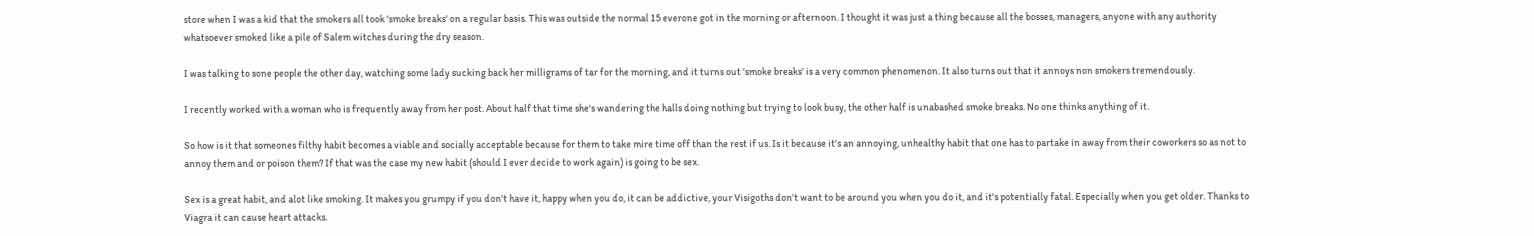store when I was a kid that the smokers all took 'smoke breaks' on a regular basis. This was outside the normal 15 everone got in the morning or afternoon. I thought it was just a thing because all the bosses, managers, anyone with any authority whatsoever smoked like a pile of Salem witches during the dry season.

I was talking to sone people the other day, watching some lady sucking back her milligrams of tar for the morning, and it turns out 'smoke breaks' is a very common phenomenon. It also turns out that it annoys non smokers tremendously.

I recently worked with a woman who is frequently away from her post. About half that time she's wandering the halls doing nothing but trying to look busy, the other half is unabashed smoke breaks. No one thinks anything of it.

So how is it that someones filthy habit becomes a viable and socially acceptable because for them to take mire time off than the rest if us. Is it because it's an annoying, unhealthy habit that one has to partake in away from their coworkers so as not to annoy them and or poison them? If that was the case my new habit (should I ever decide to work again) is going to be sex.

Sex is a great habit, and alot like smoking. It makes you grumpy if you don't have it, happy when you do, it can be addictive, your Visigoths don't want to be around you when you do it, and it's potentially fatal. Especially when you get older. Thanks to Viagra it can cause heart attacks.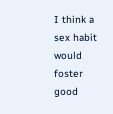I think a sex habit would foster good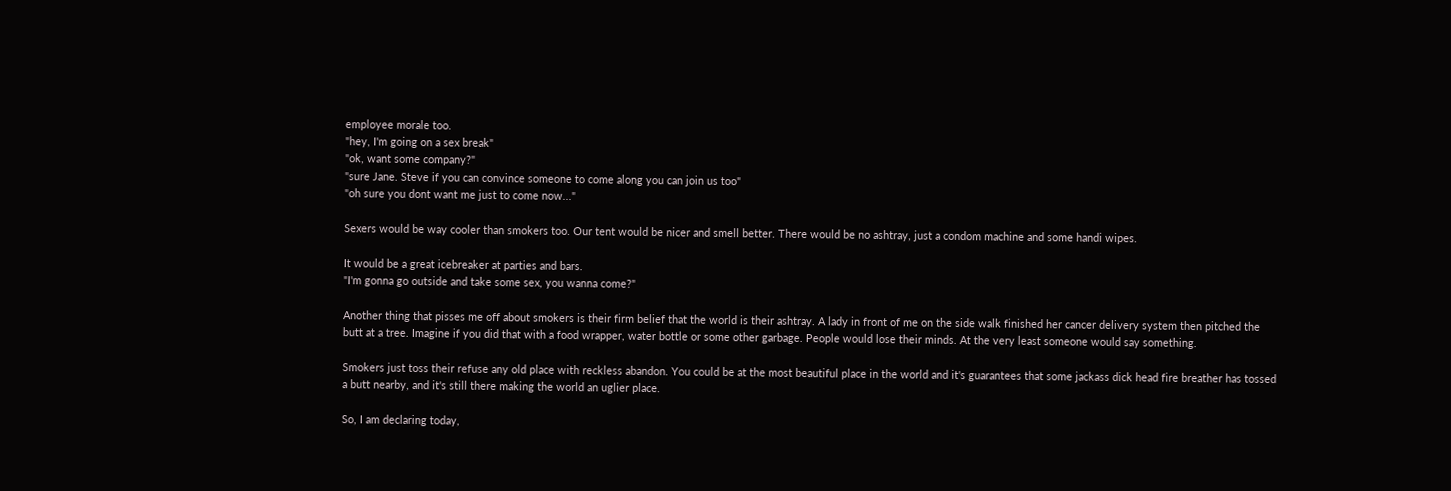employee morale too.
"hey, I'm going on a sex break"
"ok, want some company?"
"sure Jane. Steve if you can convince someone to come along you can join us too"
"oh sure you dont want me just to come now..."

Sexers would be way cooler than smokers too. Our tent would be nicer and smell better. There would be no ashtray, just a condom machine and some handi wipes.

It would be a great icebreaker at parties and bars.
"I'm gonna go outside and take some sex, you wanna come?"

Another thing that pisses me off about smokers is their firm belief that the world is their ashtray. A lady in front of me on the side walk finished her cancer delivery system then pitched the butt at a tree. Imagine if you did that with a food wrapper, water bottle or some other garbage. People would lose their minds. At the very least someone would say something.

Smokers just toss their refuse any old place with reckless abandon. You could be at the most beautiful place in the world and it's guarantees that some jackass dick head fire breather has tossed a butt nearby, and it's still there making the world an uglier place.

So, I am declaring today,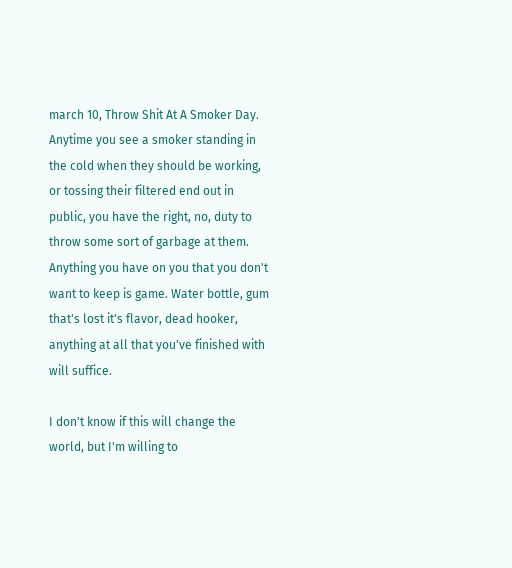march 10, Throw Shit At A Smoker Day. Anytime you see a smoker standing in the cold when they should be working, or tossing their filtered end out in public, you have the right, no, duty to throw some sort of garbage at them. Anything you have on you that you don't want to keep is game. Water bottle, gum that's lost it's flavor, dead hooker, anything at all that you've finished with will suffice.

I don't know if this will change the world, but I'm willing to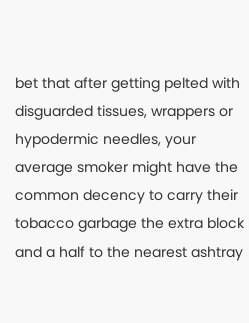bet that after getting pelted with disguarded tissues, wrappers or hypodermic needles, your average smoker might have the common decency to carry their tobacco garbage the extra block and a half to the nearest ashtray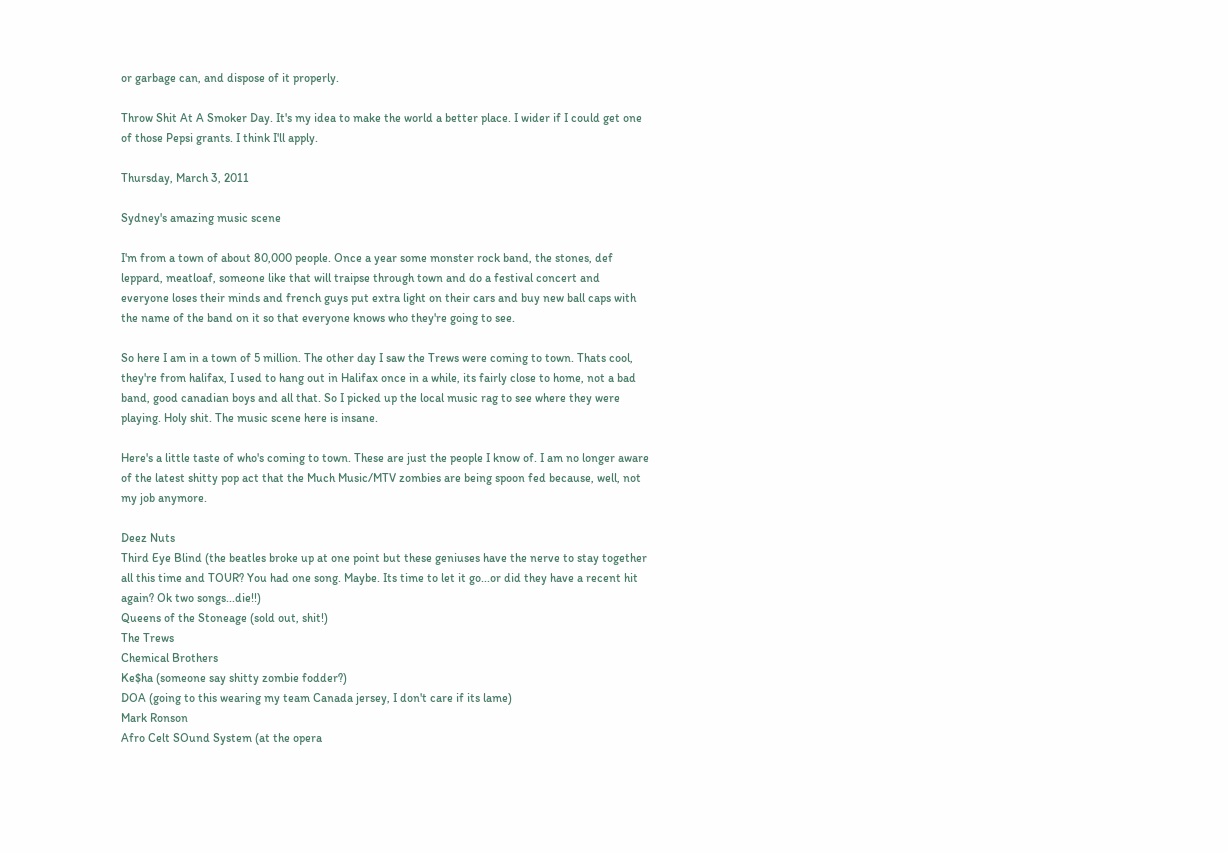or garbage can, and dispose of it properly.

Throw Shit At A Smoker Day. It's my idea to make the world a better place. I wider if I could get one of those Pepsi grants. I think I'll apply.

Thursday, March 3, 2011

Sydney's amazing music scene

I'm from a town of about 80,000 people. Once a year some monster rock band, the stones, def leppard, meatloaf, someone like that will traipse through town and do a festival concert and everyone loses their minds and french guys put extra light on their cars and buy new ball caps with the name of the band on it so that everyone knows who they're going to see.

So here I am in a town of 5 million. The other day I saw the Trews were coming to town. Thats cool, they're from halifax, I used to hang out in Halifax once in a while, its fairly close to home, not a bad band, good canadian boys and all that. So I picked up the local music rag to see where they were playing. Holy shit. The music scene here is insane.

Here's a little taste of who's coming to town. These are just the people I know of. I am no longer aware of the latest shitty pop act that the Much Music/MTV zombies are being spoon fed because, well, not my job anymore.

Deez Nuts
Third Eye Blind (the beatles broke up at one point but these geniuses have the nerve to stay together all this time and TOUR? You had one song. Maybe. Its time to let it go...or did they have a recent hit again? Ok two songs...die!!)
Queens of the Stoneage (sold out, shit!)
The Trews
Chemical Brothers
Ke$ha (someone say shitty zombie fodder?)
DOA (going to this wearing my team Canada jersey, I don't care if its lame)
Mark Ronson
Afro Celt SOund System (at the opera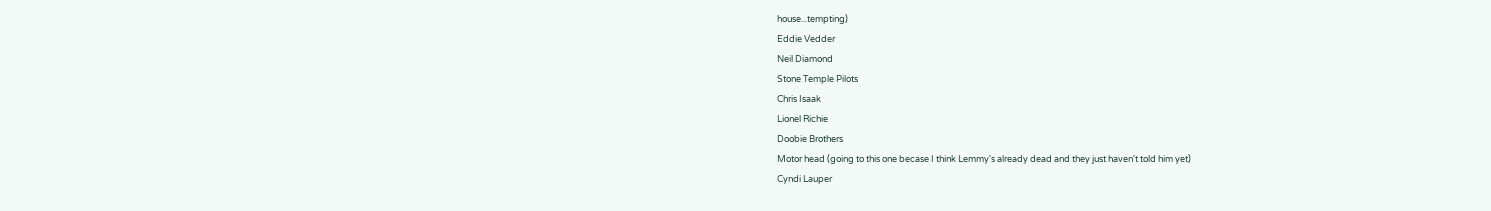house...tempting)
Eddie Vedder
Neil Diamond
Stone Temple Pilots
Chris Isaak
Lionel Richie
Doobie Brothers
Motor head (going to this one becase I think Lemmy's already dead and they just haven't told him yet)
Cyndi Lauper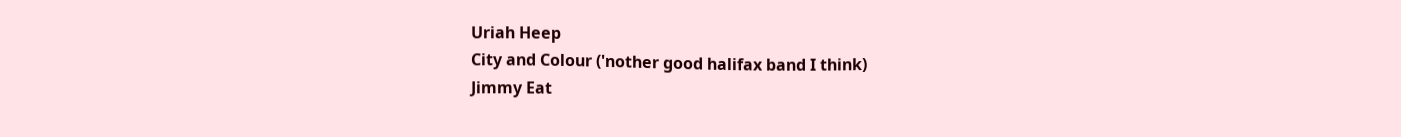Uriah Heep
City and Colour ('nother good halifax band I think)
Jimmy Eat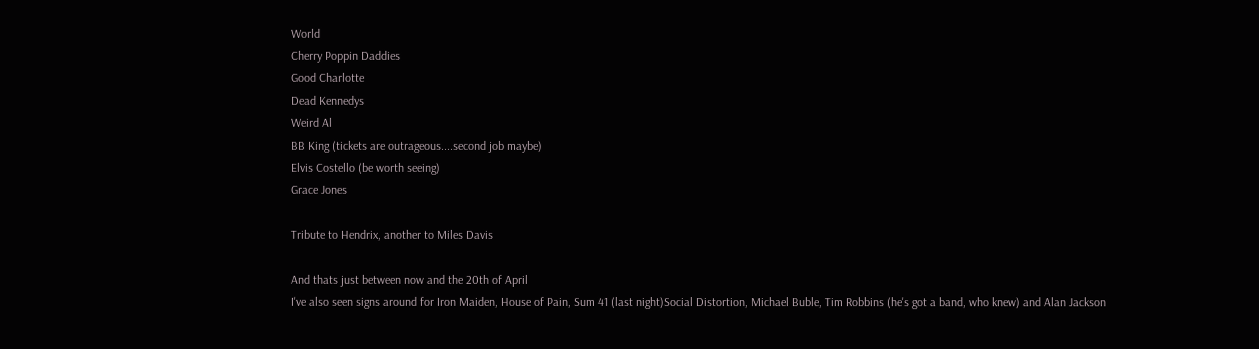World
Cherry Poppin Daddies
Good Charlotte
Dead Kennedys
Weird Al
BB King (tickets are outrageous....second job maybe)
Elvis Costello (be worth seeing)
Grace Jones

Tribute to Hendrix, another to Miles Davis

And thats just between now and the 20th of April
I've also seen signs around for Iron Maiden, House of Pain, Sum 41 (last night)Social Distortion, Michael Buble, Tim Robbins (he's got a band, who knew) and Alan Jackson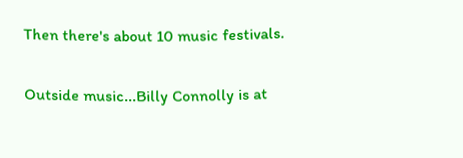Then there's about 10 music festivals.

Outside music...Billy Connolly is at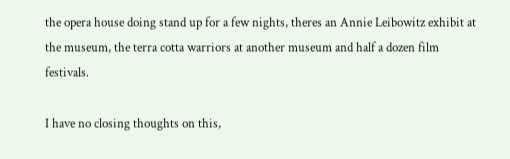the opera house doing stand up for a few nights, theres an Annie Leibowitz exhibit at the museum, the terra cotta warriors at another museum and half a dozen film festivals.

I have no closing thoughts on this,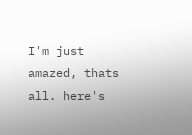I'm just amazed, thats all. here's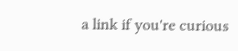a link if you're curious